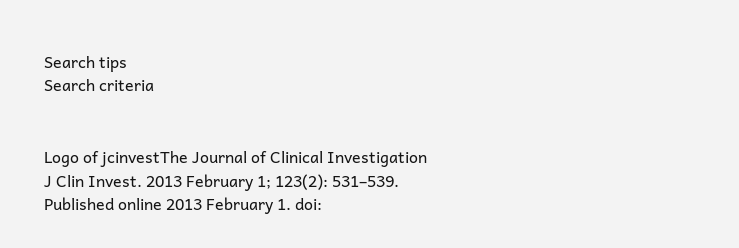Search tips
Search criteria


Logo of jcinvestThe Journal of Clinical Investigation
J Clin Invest. 2013 February 1; 123(2): 531–539.
Published online 2013 February 1. doi: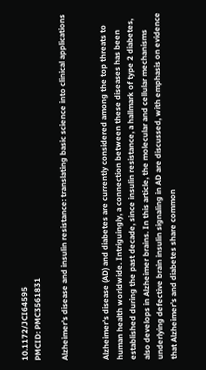10.1172/JCI64595
PMCID: PMC3561831

Alzheimer’s disease and insulin resistance: translating basic science into clinical applications


Alzheimer’s disease (AD) and diabetes are currently considered among the top threats to human health worldwide. Intriguingly, a connection between these diseases has been established during the past decade, since insulin resistance, a hallmark of type 2 diabetes, also develops in Alzheimer brains. In this article, the molecular and cellular mechanisms underlying defective brain insulin signaling in AD are discussed, with emphasis on evidence that Alzheimer’s and diabetes share common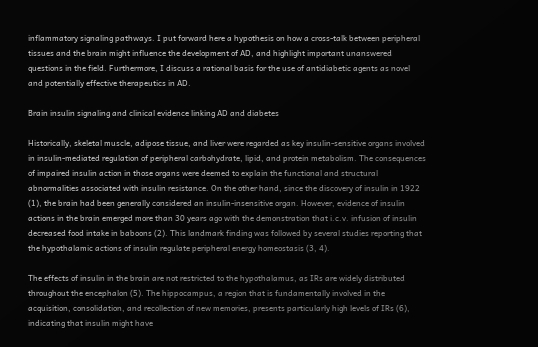inflammatory signaling pathways. I put forward here a hypothesis on how a cross-talk between peripheral tissues and the brain might influence the development of AD, and highlight important unanswered questions in the field. Furthermore, I discuss a rational basis for the use of antidiabetic agents as novel and potentially effective therapeutics in AD.

Brain insulin signaling and clinical evidence linking AD and diabetes

Historically, skeletal muscle, adipose tissue, and liver were regarded as key insulin-sensitive organs involved in insulin-mediated regulation of peripheral carbohydrate, lipid, and protein metabolism. The consequences of impaired insulin action in those organs were deemed to explain the functional and structural abnormalities associated with insulin resistance. On the other hand, since the discovery of insulin in 1922 (1), the brain had been generally considered an insulin-insensitive organ. However, evidence of insulin actions in the brain emerged more than 30 years ago with the demonstration that i.c.v. infusion of insulin decreased food intake in baboons (2). This landmark finding was followed by several studies reporting that the hypothalamic actions of insulin regulate peripheral energy homeostasis (3, 4).

The effects of insulin in the brain are not restricted to the hypothalamus, as IRs are widely distributed throughout the encephalon (5). The hippocampus, a region that is fundamentally involved in the acquisition, consolidation, and recollection of new memories, presents particularly high levels of IRs (6), indicating that insulin might have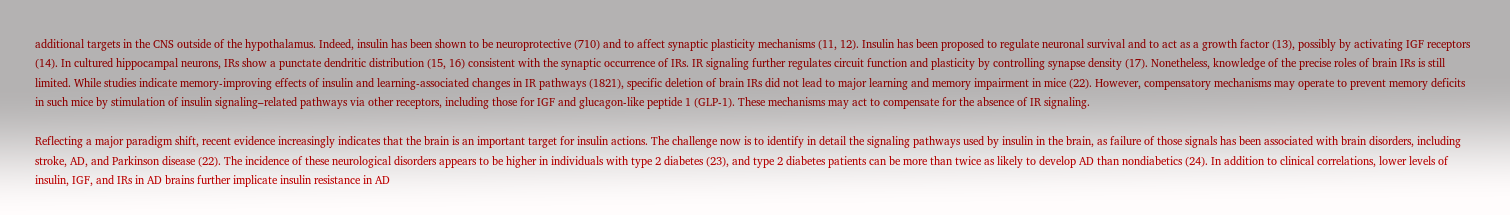additional targets in the CNS outside of the hypothalamus. Indeed, insulin has been shown to be neuroprotective (710) and to affect synaptic plasticity mechanisms (11, 12). Insulin has been proposed to regulate neuronal survival and to act as a growth factor (13), possibly by activating IGF receptors (14). In cultured hippocampal neurons, IRs show a punctate dendritic distribution (15, 16) consistent with the synaptic occurrence of IRs. IR signaling further regulates circuit function and plasticity by controlling synapse density (17). Nonetheless, knowledge of the precise roles of brain IRs is still limited. While studies indicate memory-improving effects of insulin and learning-associated changes in IR pathways (1821), specific deletion of brain IRs did not lead to major learning and memory impairment in mice (22). However, compensatory mechanisms may operate to prevent memory deficits in such mice by stimulation of insulin signaling–related pathways via other receptors, including those for IGF and glucagon-like peptide 1 (GLP-1). These mechanisms may act to compensate for the absence of IR signaling.

Reflecting a major paradigm shift, recent evidence increasingly indicates that the brain is an important target for insulin actions. The challenge now is to identify in detail the signaling pathways used by insulin in the brain, as failure of those signals has been associated with brain disorders, including stroke, AD, and Parkinson disease (22). The incidence of these neurological disorders appears to be higher in individuals with type 2 diabetes (23), and type 2 diabetes patients can be more than twice as likely to develop AD than nondiabetics (24). In addition to clinical correlations, lower levels of insulin, IGF, and IRs in AD brains further implicate insulin resistance in AD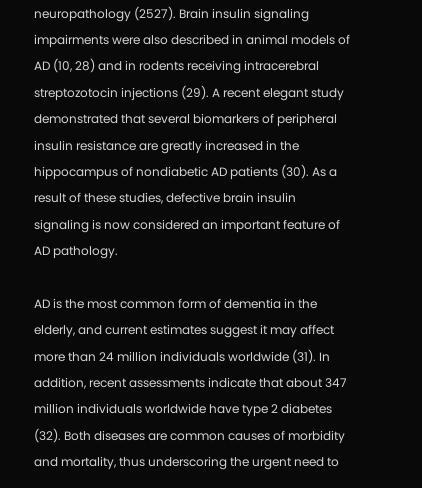neuropathology (2527). Brain insulin signaling impairments were also described in animal models of AD (10, 28) and in rodents receiving intracerebral streptozotocin injections (29). A recent elegant study demonstrated that several biomarkers of peripheral insulin resistance are greatly increased in the hippocampus of nondiabetic AD patients (30). As a result of these studies, defective brain insulin signaling is now considered an important feature of AD pathology.

AD is the most common form of dementia in the elderly, and current estimates suggest it may affect more than 24 million individuals worldwide (31). In addition, recent assessments indicate that about 347 million individuals worldwide have type 2 diabetes (32). Both diseases are common causes of morbidity and mortality, thus underscoring the urgent need to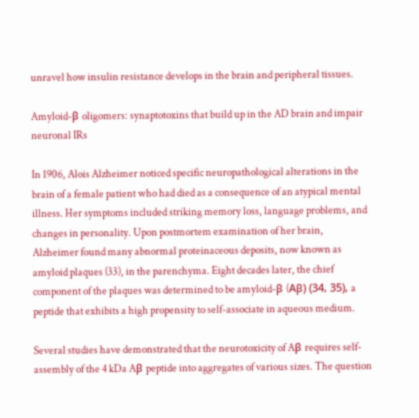unravel how insulin resistance develops in the brain and peripheral tissues.

Amyloid-β oligomers: synaptotoxins that build up in the AD brain and impair neuronal IRs

In 1906, Alois Alzheimer noticed specific neuropathological alterations in the brain of a female patient who had died as a consequence of an atypical mental illness. Her symptoms included striking memory loss, language problems, and changes in personality. Upon postmortem examination of her brain, Alzheimer found many abnormal proteinaceous deposits, now known as amyloid plaques (33), in the parenchyma. Eight decades later, the chief component of the plaques was determined to be amyloid-β (Aβ) (34, 35), a peptide that exhibits a high propensity to self-associate in aqueous medium.

Several studies have demonstrated that the neurotoxicity of Aβ requires self-assembly of the 4 kDa Aβ peptide into aggregates of various sizes. The question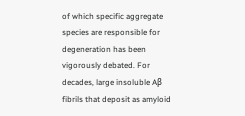of which specific aggregate species are responsible for degeneration has been vigorously debated. For decades, large insoluble Aβ fibrils that deposit as amyloid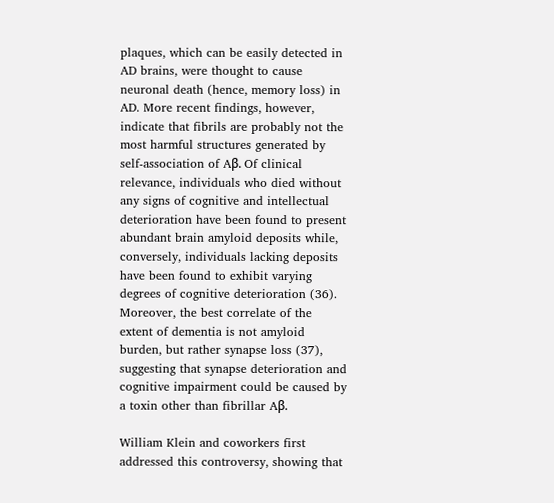plaques, which can be easily detected in AD brains, were thought to cause neuronal death (hence, memory loss) in AD. More recent findings, however, indicate that fibrils are probably not the most harmful structures generated by self-association of Aβ. Of clinical relevance, individuals who died without any signs of cognitive and intellectual deterioration have been found to present abundant brain amyloid deposits while, conversely, individuals lacking deposits have been found to exhibit varying degrees of cognitive deterioration (36). Moreover, the best correlate of the extent of dementia is not amyloid burden, but rather synapse loss (37), suggesting that synapse deterioration and cognitive impairment could be caused by a toxin other than fibrillar Aβ.

William Klein and coworkers first addressed this controversy, showing that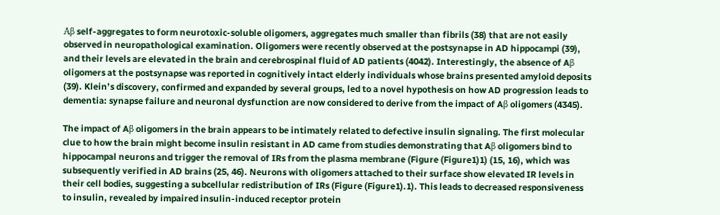Aβ self-aggregates to form neurotoxic-soluble oligomers, aggregates much smaller than fibrils (38) that are not easily observed in neuropathological examination. Oligomers were recently observed at the postsynapse in AD hippocampi (39), and their levels are elevated in the brain and cerebrospinal fluid of AD patients (4042). Interestingly, the absence of Aβ oligomers at the postsynapse was reported in cognitively intact elderly individuals whose brains presented amyloid deposits (39). Klein’s discovery, confirmed and expanded by several groups, led to a novel hypothesis on how AD progression leads to dementia: synapse failure and neuronal dysfunction are now considered to derive from the impact of Aβ oligomers (4345).

The impact of Aβ oligomers in the brain appears to be intimately related to defective insulin signaling. The first molecular clue to how the brain might become insulin resistant in AD came from studies demonstrating that Aβ oligomers bind to hippocampal neurons and trigger the removal of IRs from the plasma membrane (Figure (Figure1)1) (15, 16), which was subsequently verified in AD brains (25, 46). Neurons with oligomers attached to their surface show elevated IR levels in their cell bodies, suggesting a subcellular redistribution of IRs (Figure (Figure1).1). This leads to decreased responsiveness to insulin, revealed by impaired insulin-induced receptor protein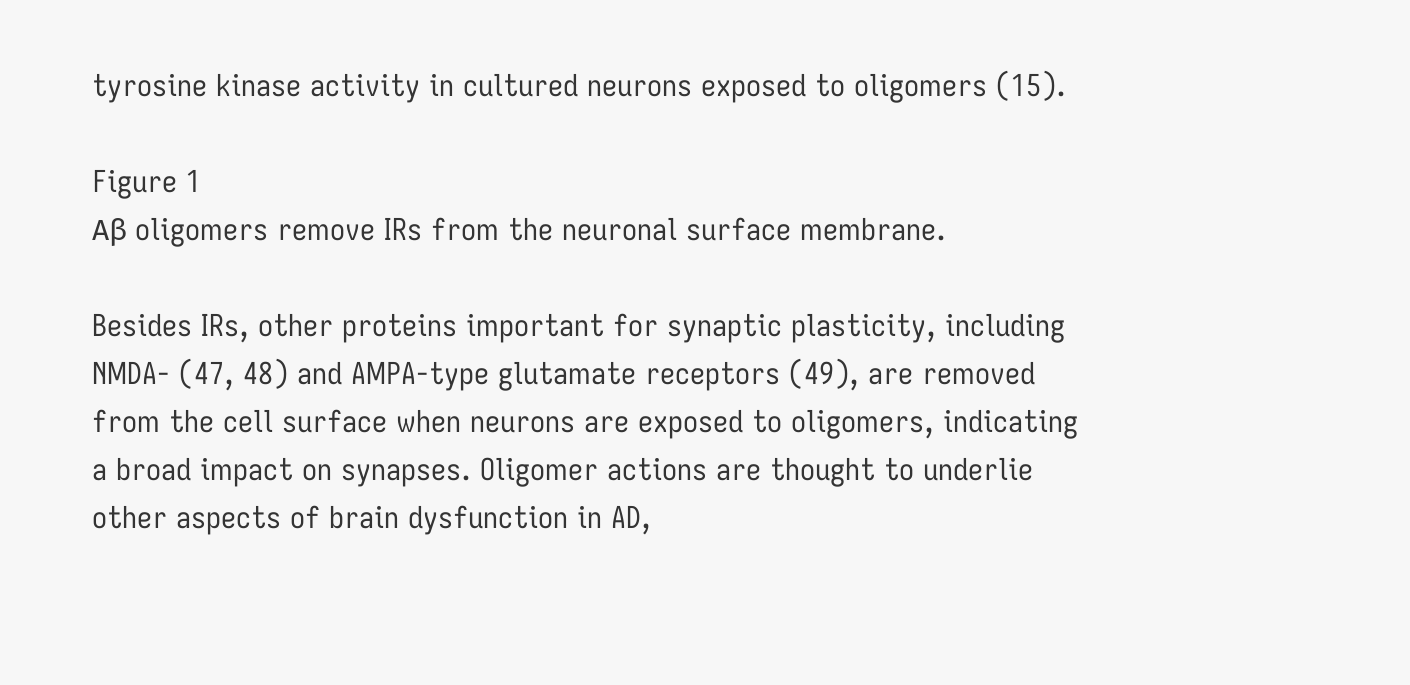tyrosine kinase activity in cultured neurons exposed to oligomers (15).

Figure 1
Aβ oligomers remove IRs from the neuronal surface membrane.

Besides IRs, other proteins important for synaptic plasticity, including NMDA- (47, 48) and AMPA-type glutamate receptors (49), are removed from the cell surface when neurons are exposed to oligomers, indicating a broad impact on synapses. Oligomer actions are thought to underlie other aspects of brain dysfunction in AD,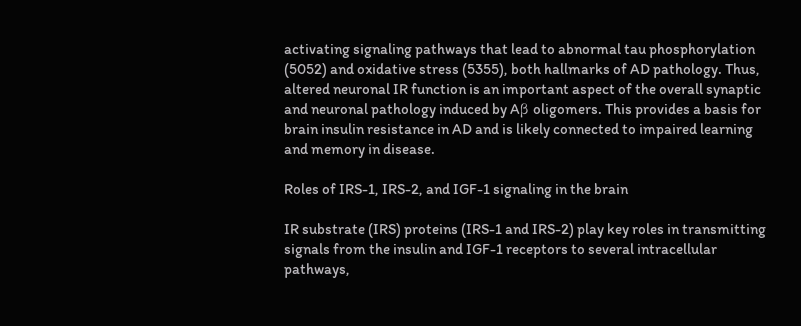activating signaling pathways that lead to abnormal tau phosphorylation (5052) and oxidative stress (5355), both hallmarks of AD pathology. Thus, altered neuronal IR function is an important aspect of the overall synaptic and neuronal pathology induced by Aβ oligomers. This provides a basis for brain insulin resistance in AD and is likely connected to impaired learning and memory in disease.

Roles of IRS-1, IRS-2, and IGF-1 signaling in the brain

IR substrate (IRS) proteins (IRS-1 and IRS-2) play key roles in transmitting signals from the insulin and IGF-1 receptors to several intracellular pathways,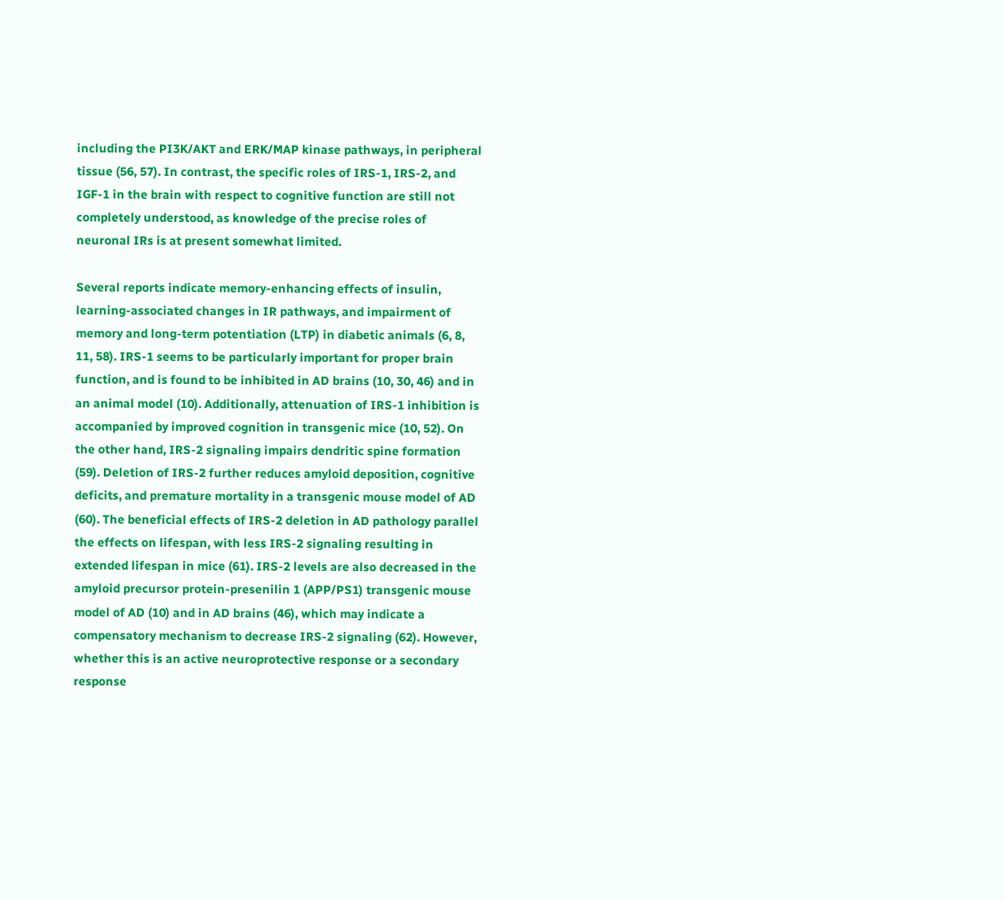including the PI3K/AKT and ERK/MAP kinase pathways, in peripheral tissue (56, 57). In contrast, the specific roles of IRS-1, IRS-2, and IGF-1 in the brain with respect to cognitive function are still not completely understood, as knowledge of the precise roles of neuronal IRs is at present somewhat limited.

Several reports indicate memory-enhancing effects of insulin, learning-associated changes in IR pathways, and impairment of memory and long-term potentiation (LTP) in diabetic animals (6, 8, 11, 58). IRS-1 seems to be particularly important for proper brain function, and is found to be inhibited in AD brains (10, 30, 46) and in an animal model (10). Additionally, attenuation of IRS-1 inhibition is accompanied by improved cognition in transgenic mice (10, 52). On the other hand, IRS-2 signaling impairs dendritic spine formation (59). Deletion of IRS-2 further reduces amyloid deposition, cognitive deficits, and premature mortality in a transgenic mouse model of AD (60). The beneficial effects of IRS-2 deletion in AD pathology parallel the effects on lifespan, with less IRS-2 signaling resulting in extended lifespan in mice (61). IRS-2 levels are also decreased in the amyloid precursor protein-presenilin 1 (APP/PS1) transgenic mouse model of AD (10) and in AD brains (46), which may indicate a compensatory mechanism to decrease IRS-2 signaling (62). However, whether this is an active neuroprotective response or a secondary response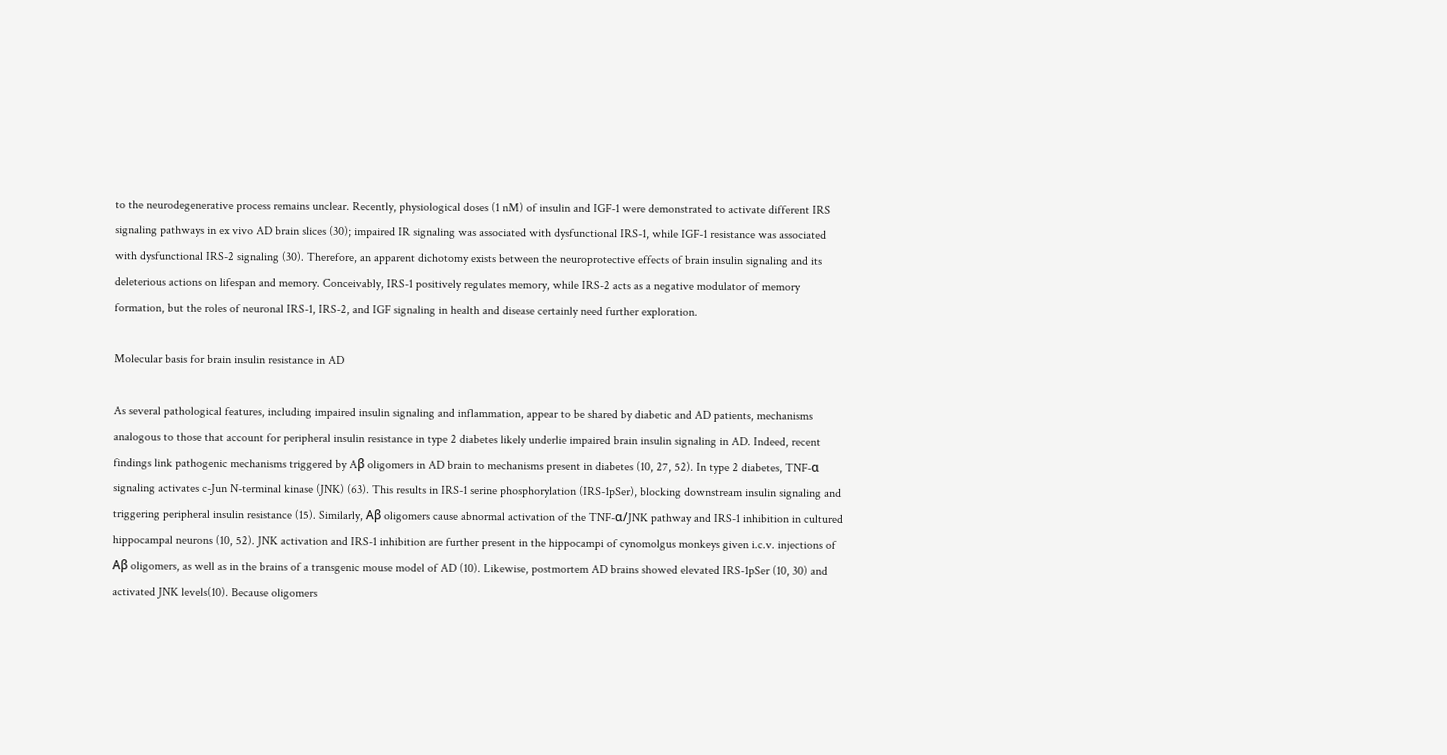to the neurodegenerative process remains unclear. Recently, physiological doses (1 nM) of insulin and IGF-1 were demonstrated to activate different IRS signaling pathways in ex vivo AD brain slices (30); impaired IR signaling was associated with dysfunctional IRS-1, while IGF-1 resistance was associated with dysfunctional IRS-2 signaling (30). Therefore, an apparent dichotomy exists between the neuroprotective effects of brain insulin signaling and its deleterious actions on lifespan and memory. Conceivably, IRS-1 positively regulates memory, while IRS-2 acts as a negative modulator of memory formation, but the roles of neuronal IRS-1, IRS-2, and IGF signaling in health and disease certainly need further exploration.

Molecular basis for brain insulin resistance in AD

As several pathological features, including impaired insulin signaling and inflammation, appear to be shared by diabetic and AD patients, mechanisms analogous to those that account for peripheral insulin resistance in type 2 diabetes likely underlie impaired brain insulin signaling in AD. Indeed, recent findings link pathogenic mechanisms triggered by Aβ oligomers in AD brain to mechanisms present in diabetes (10, 27, 52). In type 2 diabetes, TNF-α signaling activates c-Jun N-terminal kinase (JNK) (63). This results in IRS-1 serine phosphorylation (IRS-1pSer), blocking downstream insulin signaling and triggering peripheral insulin resistance (15). Similarly, Aβ oligomers cause abnormal activation of the TNF-α/JNK pathway and IRS-1 inhibition in cultured hippocampal neurons (10, 52). JNK activation and IRS-1 inhibition are further present in the hippocampi of cynomolgus monkeys given i.c.v. injections of Aβ oligomers, as well as in the brains of a transgenic mouse model of AD (10). Likewise, postmortem AD brains showed elevated IRS-1pSer (10, 30) and activated JNK levels(10). Because oligomers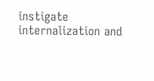instigate internalization and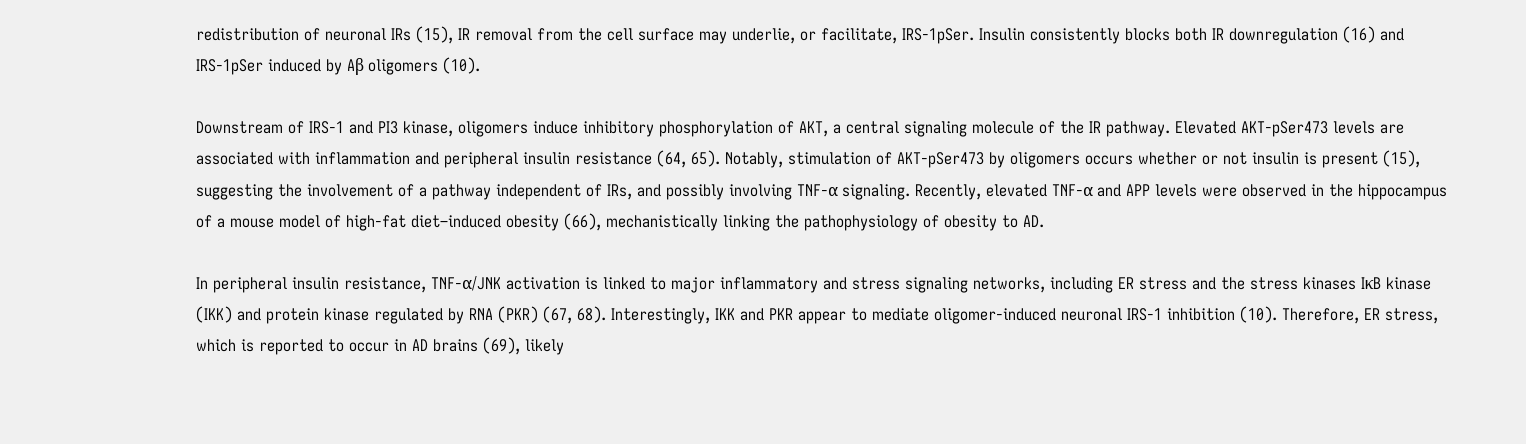redistribution of neuronal IRs (15), IR removal from the cell surface may underlie, or facilitate, IRS-1pSer. Insulin consistently blocks both IR downregulation (16) and IRS-1pSer induced by Aβ oligomers (10).

Downstream of IRS-1 and PI3 kinase, oligomers induce inhibitory phosphorylation of AKT, a central signaling molecule of the IR pathway. Elevated AKT-pSer473 levels are associated with inflammation and peripheral insulin resistance (64, 65). Notably, stimulation of AKT-pSer473 by oligomers occurs whether or not insulin is present (15), suggesting the involvement of a pathway independent of IRs, and possibly involving TNF-α signaling. Recently, elevated TNF-α and APP levels were observed in the hippocampus of a mouse model of high-fat diet–induced obesity (66), mechanistically linking the pathophysiology of obesity to AD.

In peripheral insulin resistance, TNF-α/JNK activation is linked to major inflammatory and stress signaling networks, including ER stress and the stress kinases IκB kinase (IKK) and protein kinase regulated by RNA (PKR) (67, 68). Interestingly, IKK and PKR appear to mediate oligomer-induced neuronal IRS-1 inhibition (10). Therefore, ER stress, which is reported to occur in AD brains (69), likely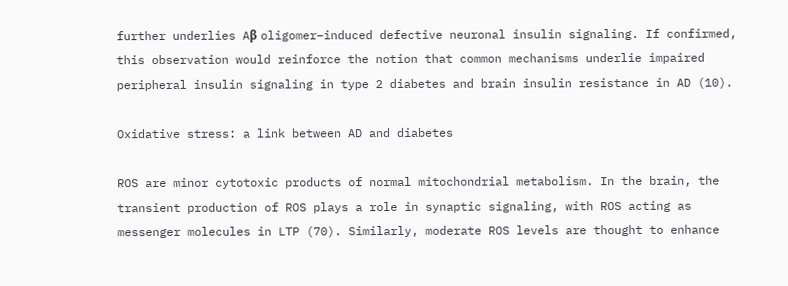further underlies Aβ oligomer–induced defective neuronal insulin signaling. If confirmed, this observation would reinforce the notion that common mechanisms underlie impaired peripheral insulin signaling in type 2 diabetes and brain insulin resistance in AD (10).

Oxidative stress: a link between AD and diabetes

ROS are minor cytotoxic products of normal mitochondrial metabolism. In the brain, the transient production of ROS plays a role in synaptic signaling, with ROS acting as messenger molecules in LTP (70). Similarly, moderate ROS levels are thought to enhance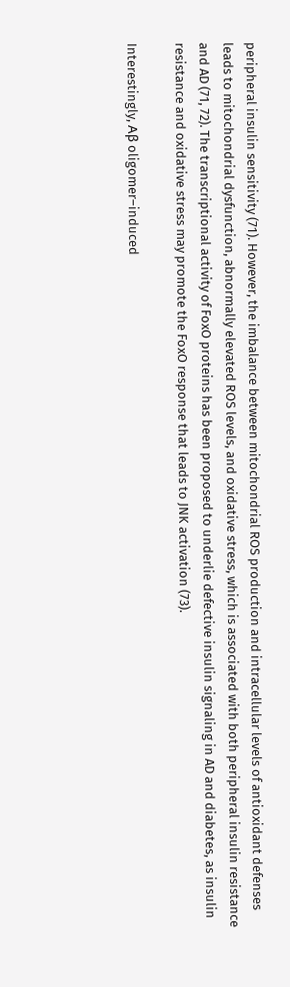peripheral insulin sensitivity (71). However, the imbalance between mitochondrial ROS production and intracellular levels of antioxidant defenses leads to mitochondrial dysfunction, abnormally elevated ROS levels, and oxidative stress, which is associated with both peripheral insulin resistance and AD (71, 72). The transcriptional activity of FoxO proteins has been proposed to underlie defective insulin signaling in AD and diabetes, as insulin resistance and oxidative stress may promote the FoxO response that leads to JNK activation (73).

Interestingly, Aβ oligomer–induced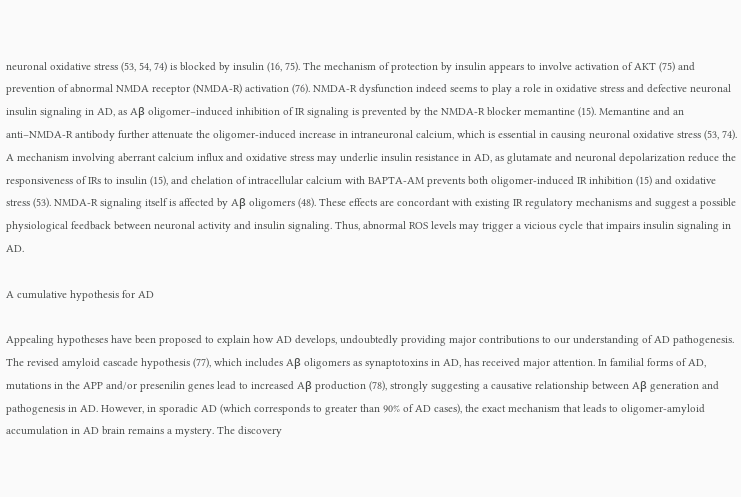neuronal oxidative stress (53, 54, 74) is blocked by insulin (16, 75). The mechanism of protection by insulin appears to involve activation of AKT (75) and prevention of abnormal NMDA receptor (NMDA-R) activation (76). NMDA-R dysfunction indeed seems to play a role in oxidative stress and defective neuronal insulin signaling in AD, as Aβ oligomer–induced inhibition of IR signaling is prevented by the NMDA-R blocker memantine (15). Memantine and an anti–NMDA-R antibody further attenuate the oligomer-induced increase in intraneuronal calcium, which is essential in causing neuronal oxidative stress (53, 74). A mechanism involving aberrant calcium influx and oxidative stress may underlie insulin resistance in AD, as glutamate and neuronal depolarization reduce the responsiveness of IRs to insulin (15), and chelation of intracellular calcium with BAPTA-AM prevents both oligomer-induced IR inhibition (15) and oxidative stress (53). NMDA-R signaling itself is affected by Aβ oligomers (48). These effects are concordant with existing IR regulatory mechanisms and suggest a possible physiological feedback between neuronal activity and insulin signaling. Thus, abnormal ROS levels may trigger a vicious cycle that impairs insulin signaling in AD.

A cumulative hypothesis for AD

Appealing hypotheses have been proposed to explain how AD develops, undoubtedly providing major contributions to our understanding of AD pathogenesis. The revised amyloid cascade hypothesis (77), which includes Aβ oligomers as synaptotoxins in AD, has received major attention. In familial forms of AD, mutations in the APP and/or presenilin genes lead to increased Aβ production (78), strongly suggesting a causative relationship between Aβ generation and pathogenesis in AD. However, in sporadic AD (which corresponds to greater than 90% of AD cases), the exact mechanism that leads to oligomer-amyloid accumulation in AD brain remains a mystery. The discovery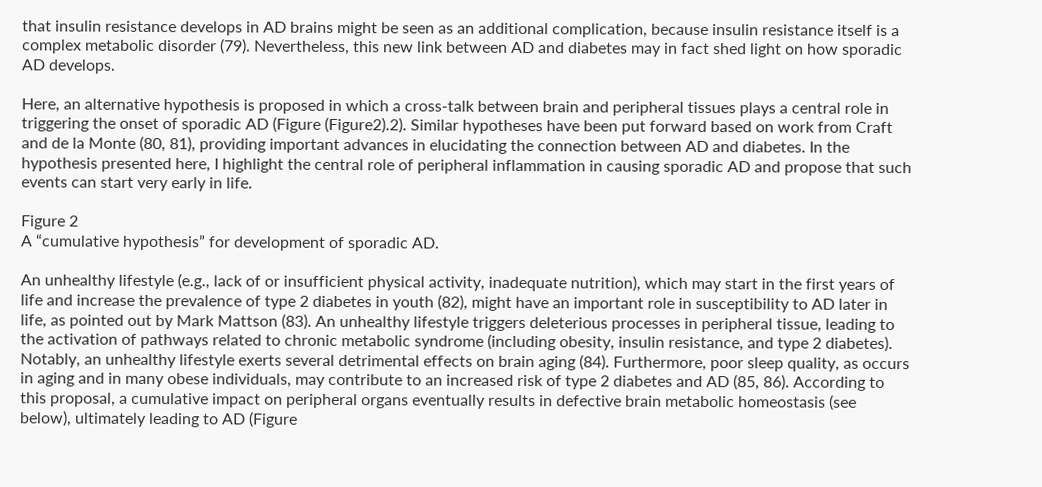that insulin resistance develops in AD brains might be seen as an additional complication, because insulin resistance itself is a complex metabolic disorder (79). Nevertheless, this new link between AD and diabetes may in fact shed light on how sporadic AD develops.

Here, an alternative hypothesis is proposed in which a cross-talk between brain and peripheral tissues plays a central role in triggering the onset of sporadic AD (Figure (Figure2).2). Similar hypotheses have been put forward based on work from Craft and de la Monte (80, 81), providing important advances in elucidating the connection between AD and diabetes. In the hypothesis presented here, I highlight the central role of peripheral inflammation in causing sporadic AD and propose that such events can start very early in life.

Figure 2
A “cumulative hypothesis” for development of sporadic AD.

An unhealthy lifestyle (e.g., lack of or insufficient physical activity, inadequate nutrition), which may start in the first years of life and increase the prevalence of type 2 diabetes in youth (82), might have an important role in susceptibility to AD later in life, as pointed out by Mark Mattson (83). An unhealthy lifestyle triggers deleterious processes in peripheral tissue, leading to the activation of pathways related to chronic metabolic syndrome (including obesity, insulin resistance, and type 2 diabetes). Notably, an unhealthy lifestyle exerts several detrimental effects on brain aging (84). Furthermore, poor sleep quality, as occurs in aging and in many obese individuals, may contribute to an increased risk of type 2 diabetes and AD (85, 86). According to this proposal, a cumulative impact on peripheral organs eventually results in defective brain metabolic homeostasis (see below), ultimately leading to AD (Figure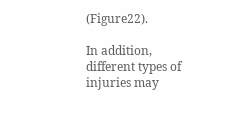(Figure22).

In addition, different types of injuries may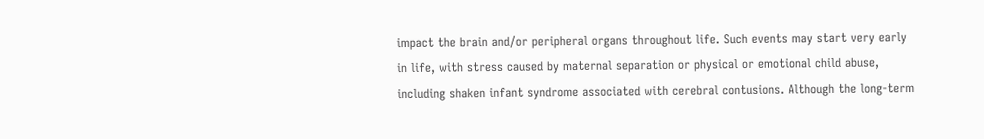impact the brain and/or peripheral organs throughout life. Such events may start very early in life, with stress caused by maternal separation or physical or emotional child abuse, including shaken infant syndrome associated with cerebral contusions. Although the long-term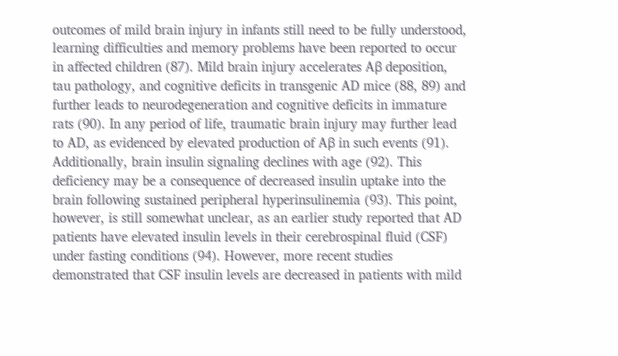outcomes of mild brain injury in infants still need to be fully understood, learning difficulties and memory problems have been reported to occur in affected children (87). Mild brain injury accelerates Aβ deposition, tau pathology, and cognitive deficits in transgenic AD mice (88, 89) and further leads to neurodegeneration and cognitive deficits in immature rats (90). In any period of life, traumatic brain injury may further lead to AD, as evidenced by elevated production of Aβ in such events (91). Additionally, brain insulin signaling declines with age (92). This deficiency may be a consequence of decreased insulin uptake into the brain following sustained peripheral hyperinsulinemia (93). This point, however, is still somewhat unclear, as an earlier study reported that AD patients have elevated insulin levels in their cerebrospinal fluid (CSF) under fasting conditions (94). However, more recent studies demonstrated that CSF insulin levels are decreased in patients with mild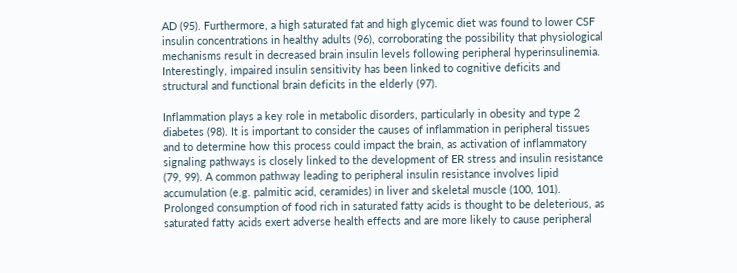AD (95). Furthermore, a high saturated fat and high glycemic diet was found to lower CSF insulin concentrations in healthy adults (96), corroborating the possibility that physiological mechanisms result in decreased brain insulin levels following peripheral hyperinsulinemia. Interestingly, impaired insulin sensitivity has been linked to cognitive deficits and structural and functional brain deficits in the elderly (97).

Inflammation plays a key role in metabolic disorders, particularly in obesity and type 2 diabetes (98). It is important to consider the causes of inflammation in peripheral tissues and to determine how this process could impact the brain, as activation of inflammatory signaling pathways is closely linked to the development of ER stress and insulin resistance (79, 99). A common pathway leading to peripheral insulin resistance involves lipid accumulation (e.g. palmitic acid, ceramides) in liver and skeletal muscle (100, 101). Prolonged consumption of food rich in saturated fatty acids is thought to be deleterious, as saturated fatty acids exert adverse health effects and are more likely to cause peripheral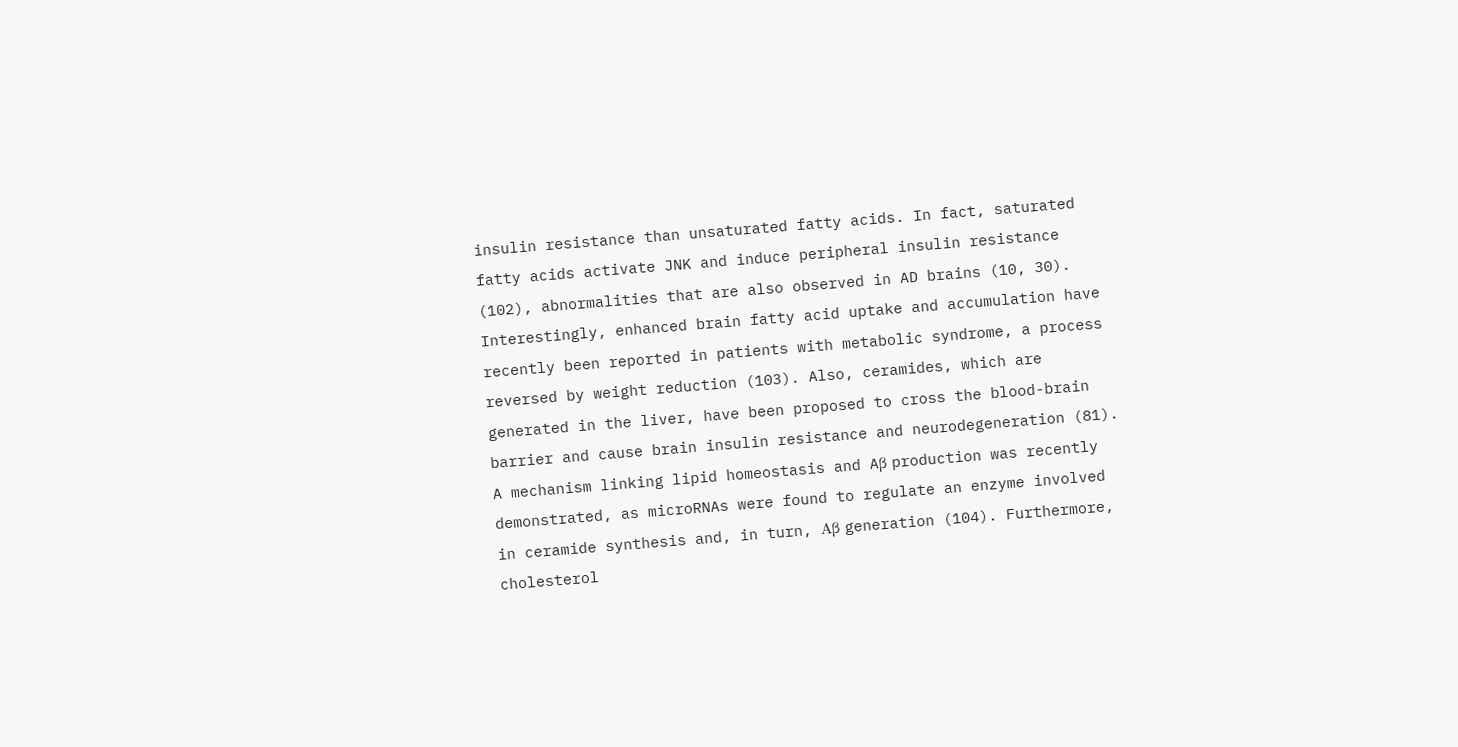insulin resistance than unsaturated fatty acids. In fact, saturated fatty acids activate JNK and induce peripheral insulin resistance (102), abnormalities that are also observed in AD brains (10, 30). Interestingly, enhanced brain fatty acid uptake and accumulation have recently been reported in patients with metabolic syndrome, a process reversed by weight reduction (103). Also, ceramides, which are generated in the liver, have been proposed to cross the blood-brain barrier and cause brain insulin resistance and neurodegeneration (81). A mechanism linking lipid homeostasis and Aβ production was recently demonstrated, as microRNAs were found to regulate an enzyme involved in ceramide synthesis and, in turn, Aβ generation (104). Furthermore, cholesterol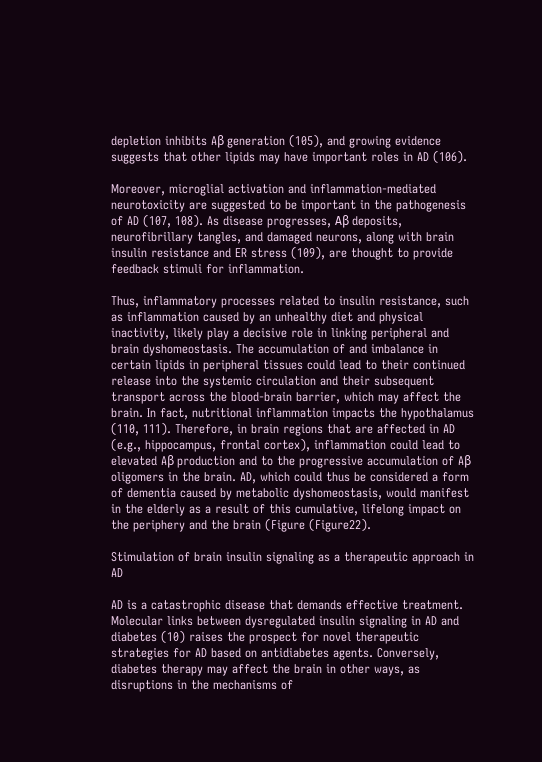depletion inhibits Aβ generation (105), and growing evidence suggests that other lipids may have important roles in AD (106).

Moreover, microglial activation and inflammation-mediated neurotoxicity are suggested to be important in the pathogenesis of AD (107, 108). As disease progresses, Aβ deposits, neurofibrillary tangles, and damaged neurons, along with brain insulin resistance and ER stress (109), are thought to provide feedback stimuli for inflammation.

Thus, inflammatory processes related to insulin resistance, such as inflammation caused by an unhealthy diet and physical inactivity, likely play a decisive role in linking peripheral and brain dyshomeostasis. The accumulation of and imbalance in certain lipids in peripheral tissues could lead to their continued release into the systemic circulation and their subsequent transport across the blood-brain barrier, which may affect the brain. In fact, nutritional inflammation impacts the hypothalamus (110, 111). Therefore, in brain regions that are affected in AD (e.g., hippocampus, frontal cortex), inflammation could lead to elevated Aβ production and to the progressive accumulation of Aβ oligomers in the brain. AD, which could thus be considered a form of dementia caused by metabolic dyshomeostasis, would manifest in the elderly as a result of this cumulative, lifelong impact on the periphery and the brain (Figure (Figure22).

Stimulation of brain insulin signaling as a therapeutic approach in AD

AD is a catastrophic disease that demands effective treatment. Molecular links between dysregulated insulin signaling in AD and diabetes (10) raises the prospect for novel therapeutic strategies for AD based on antidiabetes agents. Conversely, diabetes therapy may affect the brain in other ways, as disruptions in the mechanisms of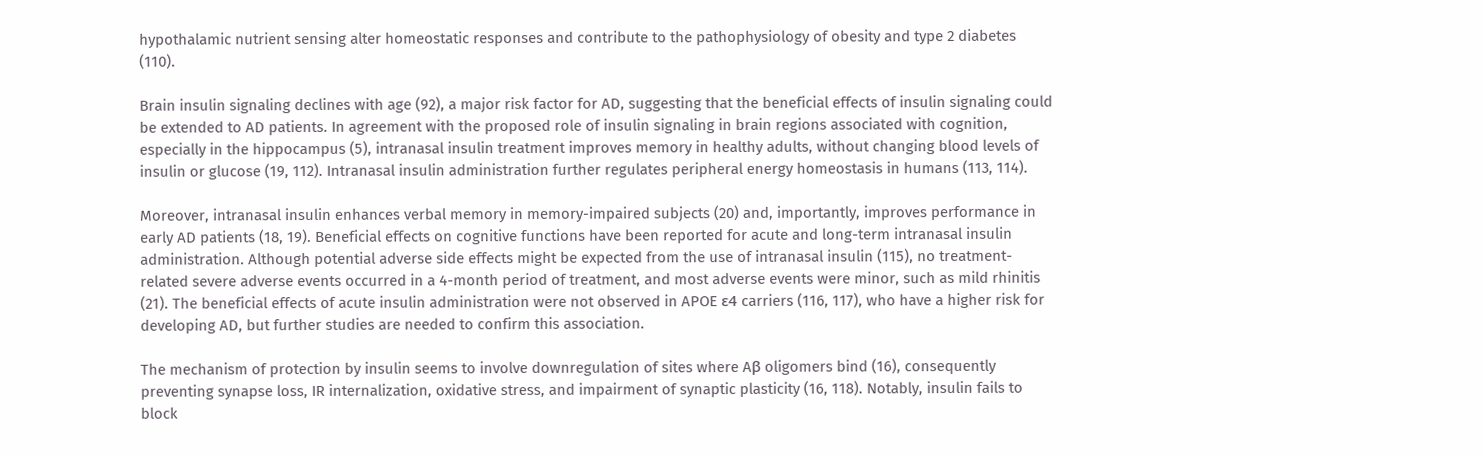hypothalamic nutrient sensing alter homeostatic responses and contribute to the pathophysiology of obesity and type 2 diabetes (110).

Brain insulin signaling declines with age (92), a major risk factor for AD, suggesting that the beneficial effects of insulin signaling could be extended to AD patients. In agreement with the proposed role of insulin signaling in brain regions associated with cognition, especially in the hippocampus (5), intranasal insulin treatment improves memory in healthy adults, without changing blood levels of insulin or glucose (19, 112). Intranasal insulin administration further regulates peripheral energy homeostasis in humans (113, 114).

Moreover, intranasal insulin enhances verbal memory in memory-impaired subjects (20) and, importantly, improves performance in early AD patients (18, 19). Beneficial effects on cognitive functions have been reported for acute and long-term intranasal insulin administration. Although potential adverse side effects might be expected from the use of intranasal insulin (115), no treatment-related severe adverse events occurred in a 4-month period of treatment, and most adverse events were minor, such as mild rhinitis (21). The beneficial effects of acute insulin administration were not observed in APOE ε4 carriers (116, 117), who have a higher risk for developing AD, but further studies are needed to confirm this association.

The mechanism of protection by insulin seems to involve downregulation of sites where Aβ oligomers bind (16), consequently preventing synapse loss, IR internalization, oxidative stress, and impairment of synaptic plasticity (16, 118). Notably, insulin fails to block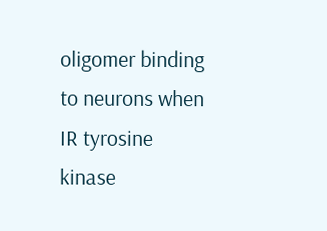oligomer binding to neurons when IR tyrosine kinase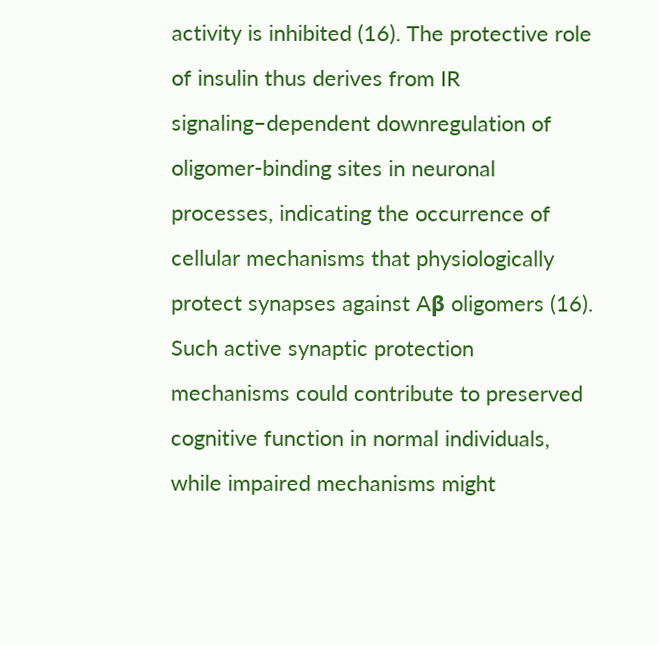activity is inhibited (16). The protective role of insulin thus derives from IR signaling–dependent downregulation of oligomer-binding sites in neuronal processes, indicating the occurrence of cellular mechanisms that physiologically protect synapses against Aβ oligomers (16). Such active synaptic protection mechanisms could contribute to preserved cognitive function in normal individuals, while impaired mechanisms might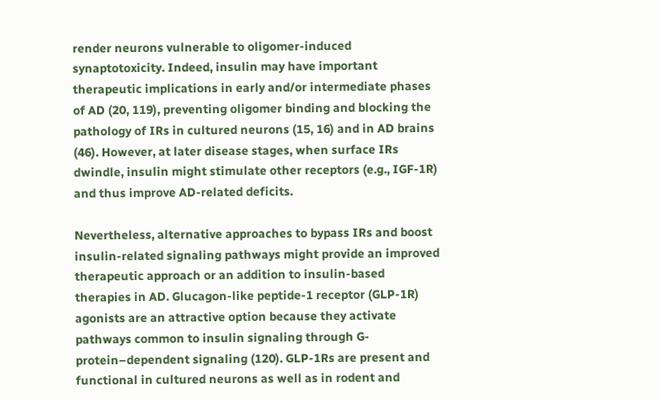render neurons vulnerable to oligomer-induced synaptotoxicity. Indeed, insulin may have important therapeutic implications in early and/or intermediate phases of AD (20, 119), preventing oligomer binding and blocking the pathology of IRs in cultured neurons (15, 16) and in AD brains (46). However, at later disease stages, when surface IRs dwindle, insulin might stimulate other receptors (e.g., IGF-1R) and thus improve AD-related deficits.

Nevertheless, alternative approaches to bypass IRs and boost insulin-related signaling pathways might provide an improved therapeutic approach or an addition to insulin-based therapies in AD. Glucagon-like peptide-1 receptor (GLP-1R) agonists are an attractive option because they activate pathways common to insulin signaling through G-protein–dependent signaling (120). GLP-1Rs are present and functional in cultured neurons as well as in rodent and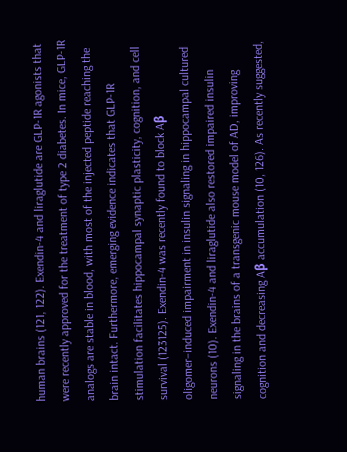human brains (121, 122). Exendin-4 and liraglutide are GLP-1R agonists that were recently approved for the treatment of type 2 diabetes. In mice, GLP-1R analogs are stable in blood, with most of the injected peptide reaching the brain intact. Furthermore, emerging evidence indicates that GLP-1R stimulation facilitates hippocampal synaptic plasticity, cognition, and cell survival (123125). Exendin-4 was recently found to block Aβ oligomer–induced impairment in insulin signaling in hippocampal cultured neurons (10). Exendin-4 and liraglutide also restored impaired insulin signaling in the brains of a transgenic mouse model of AD, improving cognition and decreasing Aβ accumulation (10, 126). As recently suggested,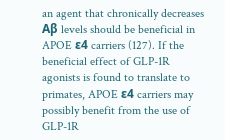an agent that chronically decreases Aβ levels should be beneficial in APOE ε4 carriers (127). If the beneficial effect of GLP-1R agonists is found to translate to primates, APOE ε4 carriers may possibly benefit from the use of GLP-1R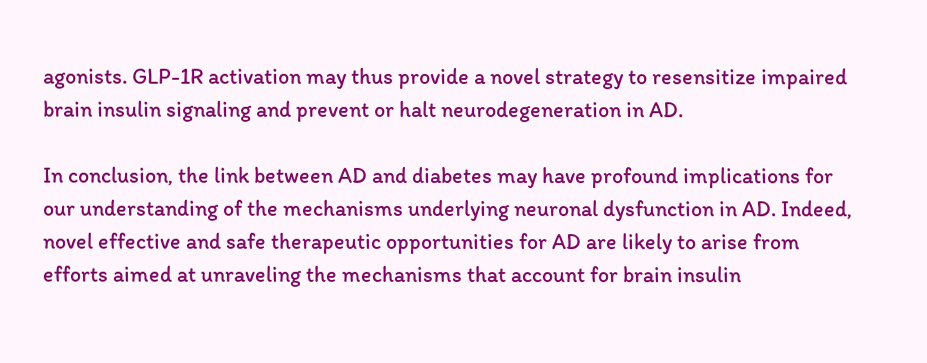agonists. GLP-1R activation may thus provide a novel strategy to resensitize impaired brain insulin signaling and prevent or halt neurodegeneration in AD.

In conclusion, the link between AD and diabetes may have profound implications for our understanding of the mechanisms underlying neuronal dysfunction in AD. Indeed, novel effective and safe therapeutic opportunities for AD are likely to arise from efforts aimed at unraveling the mechanisms that account for brain insulin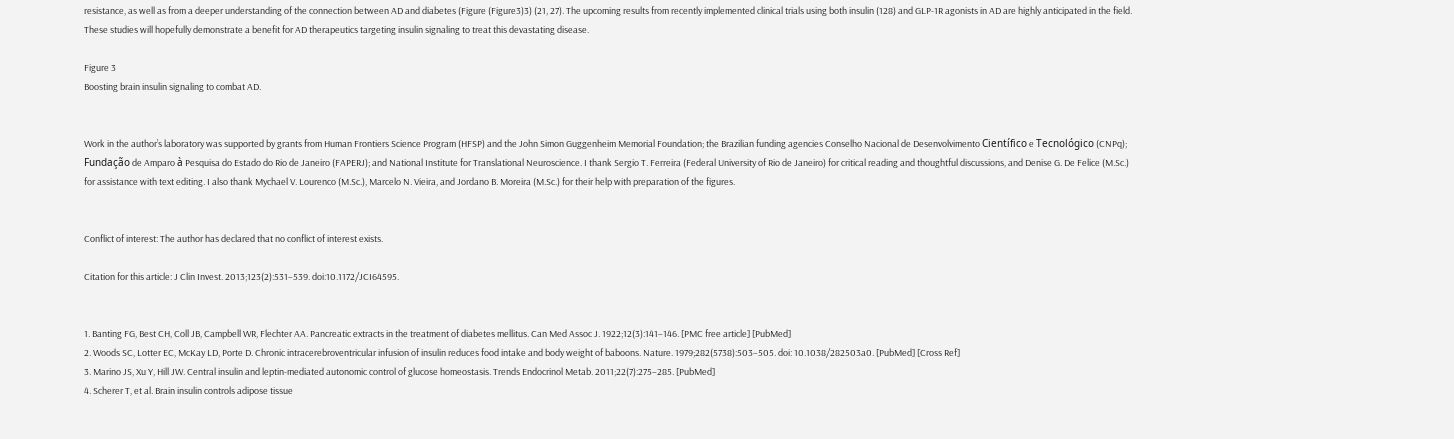resistance, as well as from a deeper understanding of the connection between AD and diabetes (Figure (Figure3)3) (21, 27). The upcoming results from recently implemented clinical trials using both insulin (128) and GLP-1R agonists in AD are highly anticipated in the field. These studies will hopefully demonstrate a benefit for AD therapeutics targeting insulin signaling to treat this devastating disease.

Figure 3
Boosting brain insulin signaling to combat AD.


Work in the author’s laboratory was supported by grants from Human Frontiers Science Program (HFSP) and the John Simon Guggenheim Memorial Foundation; the Brazilian funding agencies Conselho Nacional de Desenvolvimento Científico e Tecnológico (CNPq); Fundação de Amparo à Pesquisa do Estado do Rio de Janeiro (FAPERJ); and National Institute for Translational Neuroscience. I thank Sergio T. Ferreira (Federal University of Rio de Janeiro) for critical reading and thoughtful discussions, and Denise G. De Felice (M.Sc.) for assistance with text editing. I also thank Mychael V. Lourenco (M.Sc.), Marcelo N. Vieira, and Jordano B. Moreira (M.Sc.) for their help with preparation of the figures.


Conflict of interest: The author has declared that no conflict of interest exists.

Citation for this article: J Clin Invest. 2013;123(2):531–539. doi:10.1172/JCI64595.


1. Banting FG, Best CH, Coll JB, Campbell WR, Flechter AA. Pancreatic extracts in the treatment of diabetes mellitus. Can Med Assoc J. 1922;12(3):141–146. [PMC free article] [PubMed]
2. Woods SC, Lotter EC, McKay LD, Porte D. Chronic intracerebroventricular infusion of insulin reduces food intake and body weight of baboons. Nature. 1979;282(5738):503–505. doi: 10.1038/282503a0. [PubMed] [Cross Ref]
3. Marino JS, Xu Y, Hill JW. Central insulin and leptin-mediated autonomic control of glucose homeostasis. Trends Endocrinol Metab. 2011;22(7):275–285. [PubMed]
4. Scherer T, et al. Brain insulin controls adipose tissue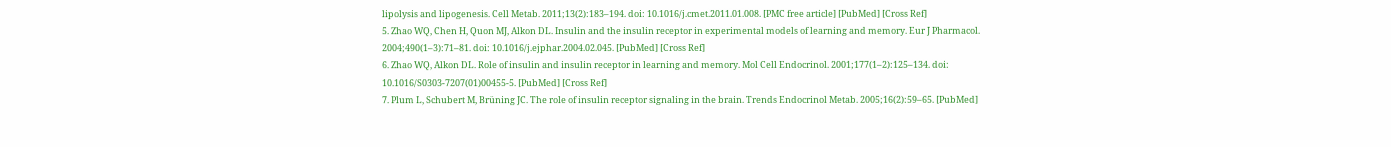lipolysis and lipogenesis. Cell Metab. 2011;13(2):183–194. doi: 10.1016/j.cmet.2011.01.008. [PMC free article] [PubMed] [Cross Ref]
5. Zhao WQ, Chen H, Quon MJ, Alkon DL. Insulin and the insulin receptor in experimental models of learning and memory. Eur J Pharmacol. 2004;490(1–3):71–81. doi: 10.1016/j.ejphar.2004.02.045. [PubMed] [Cross Ref]
6. Zhao WQ, Alkon DL. Role of insulin and insulin receptor in learning and memory. Mol Cell Endocrinol. 2001;177(1–2):125–134. doi: 10.1016/S0303-7207(01)00455-5. [PubMed] [Cross Ref]
7. Plum L, Schubert M, Brüning JC. The role of insulin receptor signaling in the brain. Trends Endocrinol Metab. 2005;16(2):59–65. [PubMed]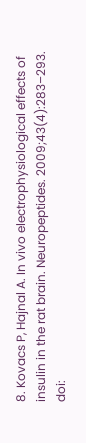8. Kovacs P, Hajnal A. In vivo electrophysiological effects of insulin in the rat brain. Neuropeptides. 2009;43(4):283–293. doi: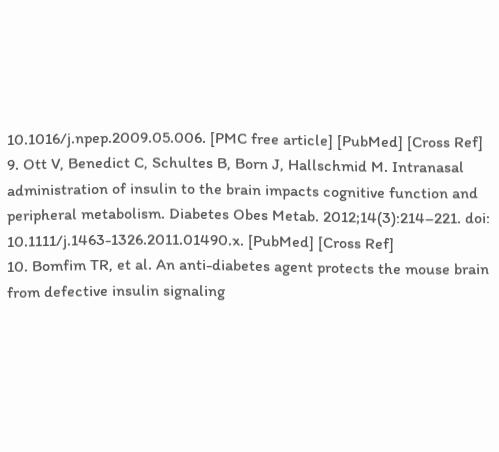10.1016/j.npep.2009.05.006. [PMC free article] [PubMed] [Cross Ref]
9. Ott V, Benedict C, Schultes B, Born J, Hallschmid M. Intranasal administration of insulin to the brain impacts cognitive function and peripheral metabolism. Diabetes Obes Metab. 2012;14(3):214–221. doi: 10.1111/j.1463-1326.2011.01490.x. [PubMed] [Cross Ref]
10. Bomfim TR, et al. An anti-diabetes agent protects the mouse brain from defective insulin signaling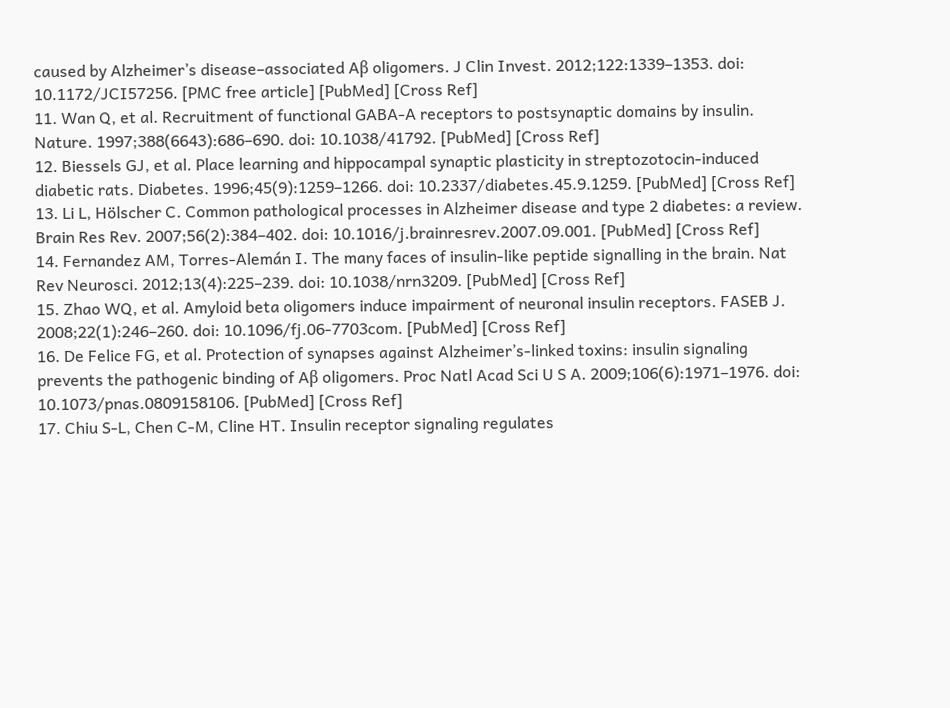caused by Alzheimer’s disease–associated Aβ oligomers. J Clin Invest. 2012;122:1339–1353. doi: 10.1172/JCI57256. [PMC free article] [PubMed] [Cross Ref]
11. Wan Q, et al. Recruitment of functional GABA-A receptors to postsynaptic domains by insulin. Nature. 1997;388(6643):686–690. doi: 10.1038/41792. [PubMed] [Cross Ref]
12. Biessels GJ, et al. Place learning and hippocampal synaptic plasticity in streptozotocin-induced diabetic rats. Diabetes. 1996;45(9):1259–1266. doi: 10.2337/diabetes.45.9.1259. [PubMed] [Cross Ref]
13. Li L, Hölscher C. Common pathological processes in Alzheimer disease and type 2 diabetes: a review. Brain Res Rev. 2007;56(2):384–402. doi: 10.1016/j.brainresrev.2007.09.001. [PubMed] [Cross Ref]
14. Fernandez AM, Torres-Alemán I. The many faces of insulin-like peptide signalling in the brain. Nat Rev Neurosci. 2012;13(4):225–239. doi: 10.1038/nrn3209. [PubMed] [Cross Ref]
15. Zhao WQ, et al. Amyloid beta oligomers induce impairment of neuronal insulin receptors. FASEB J. 2008;22(1):246–260. doi: 10.1096/fj.06-7703com. [PubMed] [Cross Ref]
16. De Felice FG, et al. Protection of synapses against Alzheimer’s-linked toxins: insulin signaling prevents the pathogenic binding of Aβ oligomers. Proc Natl Acad Sci U S A. 2009;106(6):1971–1976. doi: 10.1073/pnas.0809158106. [PubMed] [Cross Ref]
17. Chiu S-L, Chen C-M, Cline HT. Insulin receptor signaling regulates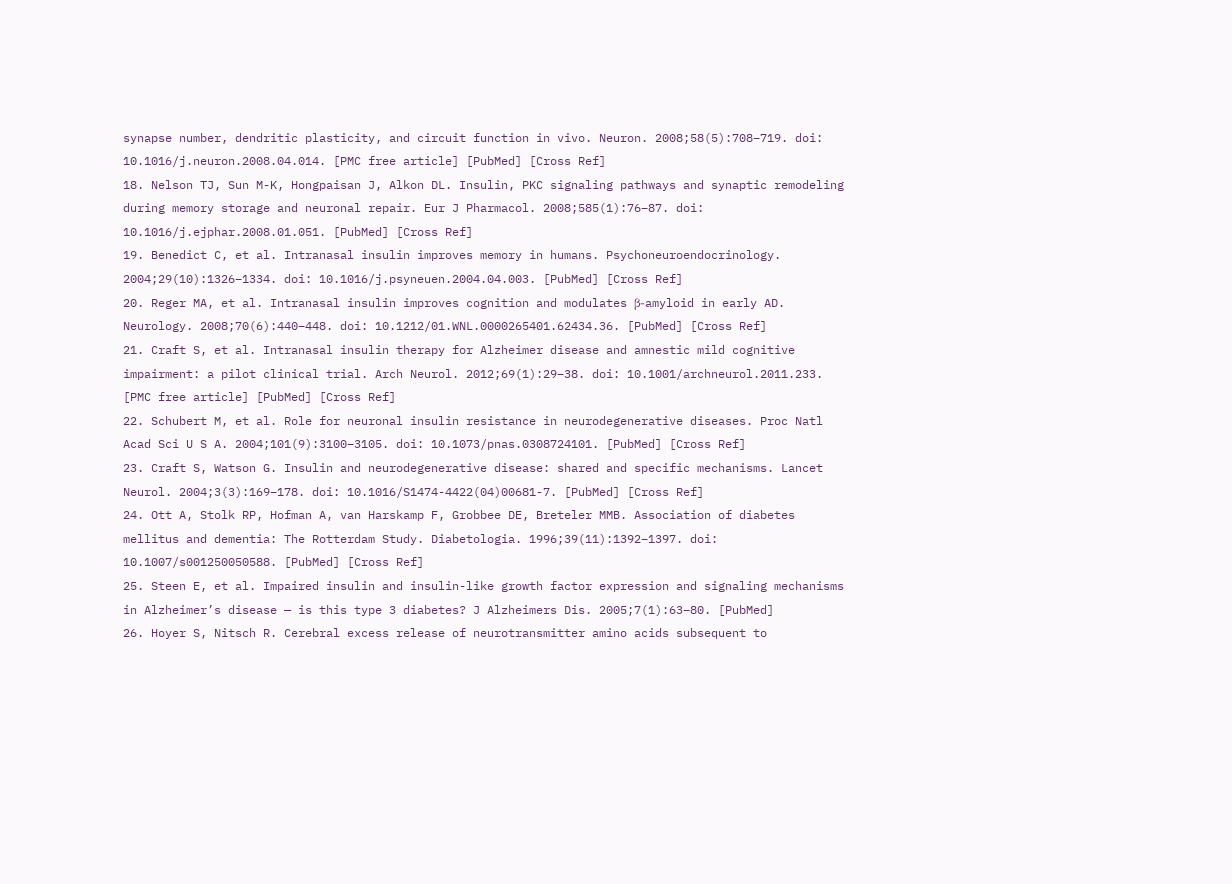synapse number, dendritic plasticity, and circuit function in vivo. Neuron. 2008;58(5):708–719. doi: 10.1016/j.neuron.2008.04.014. [PMC free article] [PubMed] [Cross Ref]
18. Nelson TJ, Sun M-K, Hongpaisan J, Alkon DL. Insulin, PKC signaling pathways and synaptic remodeling during memory storage and neuronal repair. Eur J Pharmacol. 2008;585(1):76–87. doi: 10.1016/j.ejphar.2008.01.051. [PubMed] [Cross Ref]
19. Benedict C, et al. Intranasal insulin improves memory in humans. Psychoneuroendocrinology. 2004;29(10):1326–1334. doi: 10.1016/j.psyneuen.2004.04.003. [PubMed] [Cross Ref]
20. Reger MA, et al. Intranasal insulin improves cognition and modulates β-amyloid in early AD. Neurology. 2008;70(6):440–448. doi: 10.1212/01.WNL.0000265401.62434.36. [PubMed] [Cross Ref]
21. Craft S, et al. Intranasal insulin therapy for Alzheimer disease and amnestic mild cognitive impairment: a pilot clinical trial. Arch Neurol. 2012;69(1):29–38. doi: 10.1001/archneurol.2011.233. [PMC free article] [PubMed] [Cross Ref]
22. Schubert M, et al. Role for neuronal insulin resistance in neurodegenerative diseases. Proc Natl Acad Sci U S A. 2004;101(9):3100–3105. doi: 10.1073/pnas.0308724101. [PubMed] [Cross Ref]
23. Craft S, Watson G. Insulin and neurodegenerative disease: shared and specific mechanisms. Lancet Neurol. 2004;3(3):169–178. doi: 10.1016/S1474-4422(04)00681-7. [PubMed] [Cross Ref]
24. Ott A, Stolk RP, Hofman A, van Harskamp F, Grobbee DE, Breteler MMB. Association of diabetes mellitus and dementia: The Rotterdam Study. Diabetologia. 1996;39(11):1392–1397. doi: 10.1007/s001250050588. [PubMed] [Cross Ref]
25. Steen E, et al. Impaired insulin and insulin-like growth factor expression and signaling mechanisms in Alzheimer’s disease — is this type 3 diabetes? J Alzheimers Dis. 2005;7(1):63–80. [PubMed]
26. Hoyer S, Nitsch R. Cerebral excess release of neurotransmitter amino acids subsequent to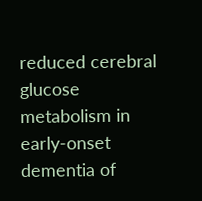reduced cerebral glucose metabolism in early-onset dementia of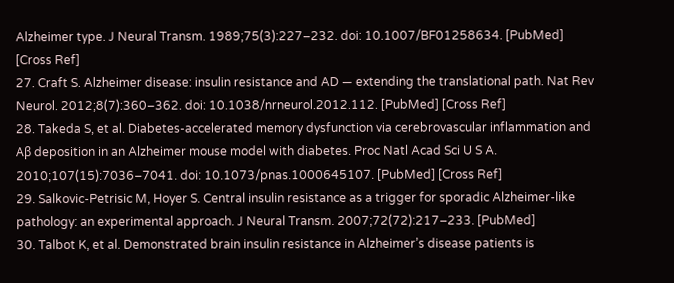Alzheimer type. J Neural Transm. 1989;75(3):227–232. doi: 10.1007/BF01258634. [PubMed] [Cross Ref]
27. Craft S. Alzheimer disease: insulin resistance and AD — extending the translational path. Nat Rev Neurol. 2012;8(7):360–362. doi: 10.1038/nrneurol.2012.112. [PubMed] [Cross Ref]
28. Takeda S, et al. Diabetes-accelerated memory dysfunction via cerebrovascular inflammation and Aβ deposition in an Alzheimer mouse model with diabetes. Proc Natl Acad Sci U S A. 2010;107(15):7036–7041. doi: 10.1073/pnas.1000645107. [PubMed] [Cross Ref]
29. Salkovic-Petrisic M, Hoyer S. Central insulin resistance as a trigger for sporadic Alzheimer-like pathology: an experimental approach. J Neural Transm. 2007;72(72):217–233. [PubMed]
30. Talbot K, et al. Demonstrated brain insulin resistance in Alzheimer’s disease patients is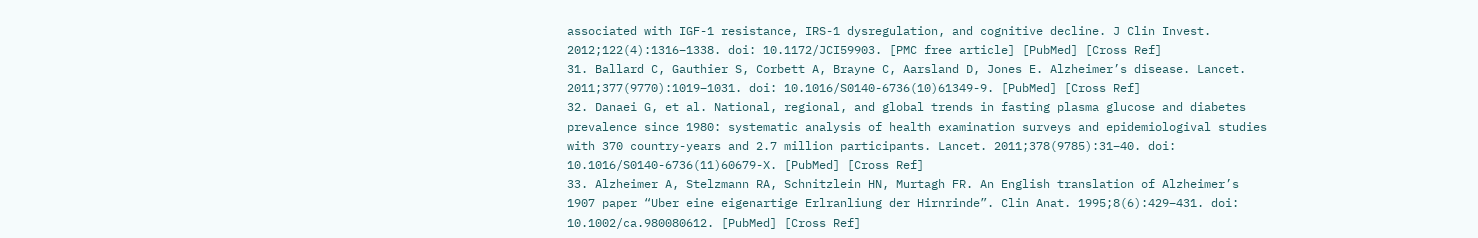associated with IGF-1 resistance, IRS-1 dysregulation, and cognitive decline. J Clin Invest. 2012;122(4):1316–1338. doi: 10.1172/JCI59903. [PMC free article] [PubMed] [Cross Ref]
31. Ballard C, Gauthier S, Corbett A, Brayne C, Aarsland D, Jones E. Alzheimer’s disease. Lancet. 2011;377(9770):1019–1031. doi: 10.1016/S0140-6736(10)61349-9. [PubMed] [Cross Ref]
32. Danaei G, et al. National, regional, and global trends in fasting plasma glucose and diabetes prevalence since 1980: systematic analysis of health examination surveys and epidemiologival studies with 370 country-years and 2.7 million participants. Lancet. 2011;378(9785):31–40. doi: 10.1016/S0140-6736(11)60679-X. [PubMed] [Cross Ref]
33. Alzheimer A, Stelzmann RA, Schnitzlein HN, Murtagh FR. An English translation of Alzheimer’s 1907 paper “Uber eine eigenartige Erlranliung der Hirnrinde”. Clin Anat. 1995;8(6):429–431. doi: 10.1002/ca.980080612. [PubMed] [Cross Ref]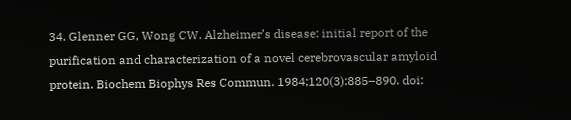34. Glenner GG, Wong CW. Alzheimer’s disease: initial report of the purification and characterization of a novel cerebrovascular amyloid protein. Biochem Biophys Res Commun. 1984;120(3):885–890. doi: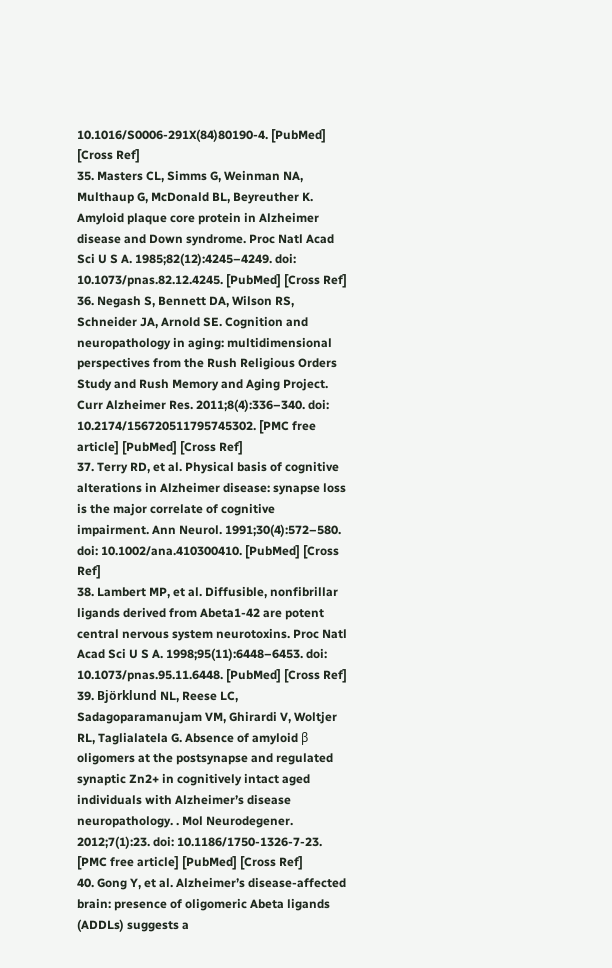10.1016/S0006-291X(84)80190-4. [PubMed] [Cross Ref]
35. Masters CL, Simms G, Weinman NA, Multhaup G, McDonald BL, Beyreuther K. Amyloid plaque core protein in Alzheimer disease and Down syndrome. Proc Natl Acad Sci U S A. 1985;82(12):4245–4249. doi: 10.1073/pnas.82.12.4245. [PubMed] [Cross Ref]
36. Negash S, Bennett DA, Wilson RS, Schneider JA, Arnold SE. Cognition and neuropathology in aging: multidimensional perspectives from the Rush Religious Orders Study and Rush Memory and Aging Project. Curr Alzheimer Res. 2011;8(4):336–340. doi: 10.2174/156720511795745302. [PMC free article] [PubMed] [Cross Ref]
37. Terry RD, et al. Physical basis of cognitive alterations in Alzheimer disease: synapse loss is the major correlate of cognitive impairment. Ann Neurol. 1991;30(4):572–580. doi: 10.1002/ana.410300410. [PubMed] [Cross Ref]
38. Lambert MP, et al. Diffusible, nonfibrillar ligands derived from Abeta1-42 are potent central nervous system neurotoxins. Proc Natl Acad Sci U S A. 1998;95(11):6448–6453. doi: 10.1073/pnas.95.11.6448. [PubMed] [Cross Ref]
39. Björklund NL, Reese LC, Sadagoparamanujam VM, Ghirardi V, Woltjer RL, Taglialatela G. Absence of amyloid β oligomers at the postsynapse and regulated synaptic Zn2+ in cognitively intact aged individuals with Alzheimer’s disease neuropathology. . Mol Neurodegener. 2012;7(1):23. doi: 10.1186/1750-1326-7-23. [PMC free article] [PubMed] [Cross Ref]
40. Gong Y, et al. Alzheimer’s disease-affected brain: presence of oligomeric Abeta ligands (ADDLs) suggests a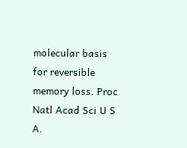molecular basis for reversible memory loss. Proc Natl Acad Sci U S A.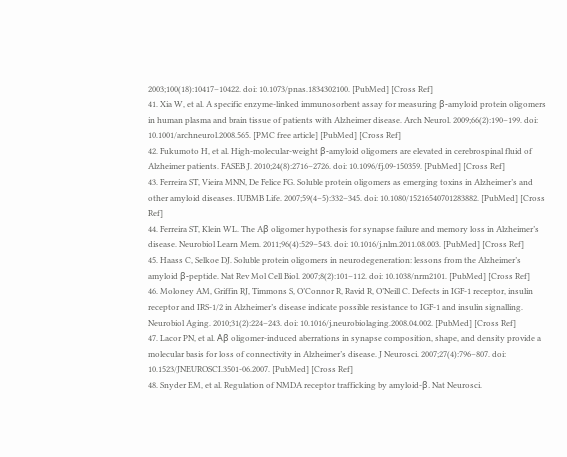2003;100(18):10417–10422. doi: 10.1073/pnas.1834302100. [PubMed] [Cross Ref]
41. Xia W, et al. A specific enzyme-linked immunosorbent assay for measuring β-amyloid protein oligomers in human plasma and brain tissue of patients with Alzheimer disease. Arch Neurol. 2009;66(2):190–199. doi: 10.1001/archneurol.2008.565. [PMC free article] [PubMed] [Cross Ref]
42. Fukumoto H, et al. High-molecular-weight β-amyloid oligomers are elevated in cerebrospinal fluid of Alzheimer patients. FASEB J. 2010;24(8):2716–2726. doi: 10.1096/fj.09-150359. [PubMed] [Cross Ref]
43. Ferreira ST, Vieira MNN, De Felice FG. Soluble protein oligomers as emerging toxins in Alzheimer’s and other amyloid diseases. IUBMB Life. 2007;59(4–5):332–345. doi: 10.1080/15216540701283882. [PubMed] [Cross Ref]
44. Ferreira ST, Klein WL. The Aβ oligomer hypothesis for synapse failure and memory loss in Alzheimer’s disease. Neurobiol Learn Mem. 2011;96(4):529–543. doi: 10.1016/j.nlm.2011.08.003. [PubMed] [Cross Ref]
45. Haass C, Selkoe DJ. Soluble protein oligomers in neurodegeneration: lessons from the Alzheimer’s amyloid β-peptide. Nat Rev Mol Cell Biol. 2007;8(2):101–112. doi: 10.1038/nrm2101. [PubMed] [Cross Ref]
46. Moloney AM, Griffin RJ, Timmons S, O’Connor R, Ravid R, O’Neill C. Defects in IGF-1 receptor, insulin receptor and IRS-1/2 in Alzheimer’s disease indicate possible resistance to IGF-1 and insulin signalling. Neurobiol Aging. 2010;31(2):224–243. doi: 10.1016/j.neurobiolaging.2008.04.002. [PubMed] [Cross Ref]
47. Lacor PN, et al. Aβ oligomer-induced aberrations in synapse composition, shape, and density provide a molecular basis for loss of connectivity in Alzheimer’s disease. J Neurosci. 2007;27(4):796–807. doi: 10.1523/JNEUROSCI.3501-06.2007. [PubMed] [Cross Ref]
48. Snyder EM, et al. Regulation of NMDA receptor trafficking by amyloid-β. Nat Neurosci.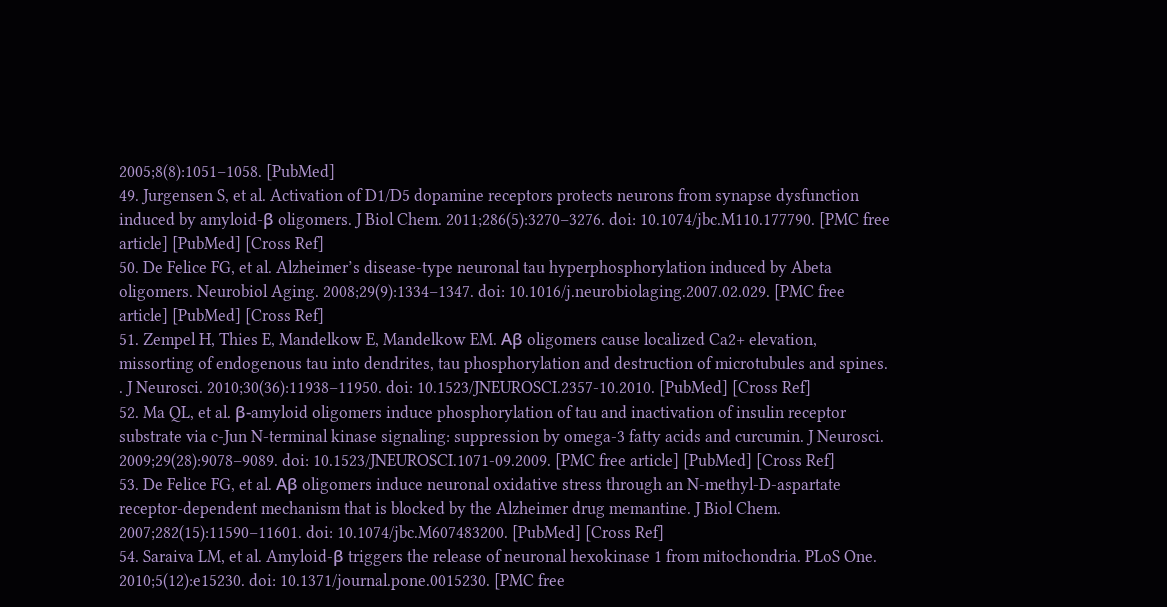2005;8(8):1051–1058. [PubMed]
49. Jurgensen S, et al. Activation of D1/D5 dopamine receptors protects neurons from synapse dysfunction induced by amyloid-β oligomers. J Biol Chem. 2011;286(5):3270–3276. doi: 10.1074/jbc.M110.177790. [PMC free article] [PubMed] [Cross Ref]
50. De Felice FG, et al. Alzheimer’s disease-type neuronal tau hyperphosphorylation induced by Abeta oligomers. Neurobiol Aging. 2008;29(9):1334–1347. doi: 10.1016/j.neurobiolaging.2007.02.029. [PMC free article] [PubMed] [Cross Ref]
51. Zempel H, Thies E, Mandelkow E, Mandelkow EM. Aβ oligomers cause localized Ca2+ elevation, missorting of endogenous tau into dendrites, tau phosphorylation and destruction of microtubules and spines. . J Neurosci. 2010;30(36):11938–11950. doi: 10.1523/JNEUROSCI.2357-10.2010. [PubMed] [Cross Ref]
52. Ma QL, et al. β-amyloid oligomers induce phosphorylation of tau and inactivation of insulin receptor substrate via c-Jun N-terminal kinase signaling: suppression by omega-3 fatty acids and curcumin. J Neurosci. 2009;29(28):9078–9089. doi: 10.1523/JNEUROSCI.1071-09.2009. [PMC free article] [PubMed] [Cross Ref]
53. De Felice FG, et al. Aβ oligomers induce neuronal oxidative stress through an N-methyl-D-aspartate receptor-dependent mechanism that is blocked by the Alzheimer drug memantine. J Biol Chem. 2007;282(15):11590–11601. doi: 10.1074/jbc.M607483200. [PubMed] [Cross Ref]
54. Saraiva LM, et al. Amyloid-β triggers the release of neuronal hexokinase 1 from mitochondria. PLoS One. 2010;5(12):e15230. doi: 10.1371/journal.pone.0015230. [PMC free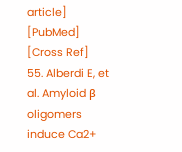article] [PubMed] [Cross Ref]
55. Alberdi E, et al. Amyloid β oligomers induce Ca2+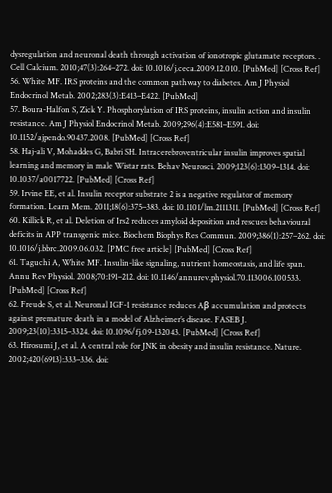dysregulation and neuronal death through activation of ionotropic glutamate receptors. . Cell Calcium. 2010;47(3):264–272. doi: 10.1016/j.ceca.2009.12.010. [PubMed] [Cross Ref]
56. White MF. IRS proteins and the common pathway to diabetes. Am J Physiol Endocrinol Metab. 2002;283(3):E413–E422. [PubMed]
57. Boura-Halfon S, Zick Y. Phosphorylation of IRS proteins, insulin action and insulin resistance. Am J Physiol Endocrinol Metab. 2009;296(4):E581–E591. doi: 10.1152/ajpendo.90437.2008. [PubMed] [Cross Ref]
58. Haj-ali V, Mohaddes G, Babri SH. Intracerebroventricular insulin improves spatial learning and memory in male Wistar rats. Behav Neurosci. 2009;123(6):1309–1314. doi: 10.1037/a0017722. [PubMed] [Cross Ref]
59. Irvine EE, et al. Insulin receptor substrate 2 is a negative regulator of memory formation. Learn Mem. 2011;18(6):375–383. doi: 10.1101/lm.2111311. [PubMed] [Cross Ref]
60. Killick R, et al. Deletion of Irs2 reduces amyloid deposition and rescues behavioural deficits in APP transgenic mice. Biochem Biophys Res Commun. 2009;386(1):257–262. doi: 10.1016/j.bbrc.2009.06.032. [PMC free article] [PubMed] [Cross Ref]
61. Taguchi A, White MF. Insulin-like signaling, nutrient homeostasis, and life span. Annu Rev Physiol. 2008;70:191–212. doi: 10.1146/annurev.physiol.70.113006.100533. [PubMed] [Cross Ref]
62. Freude S, et al. Neuronal IGF-1 resistance reduces Aβ accumulation and protects against premature death in a model of Alzheimer’s disease. FASEB J. 2009;23(10):3315–3324. doi: 10.1096/fj.09-132043. [PubMed] [Cross Ref]
63. Hirosumi J, et al. A central role for JNK in obesity and insulin resistance. Nature. 2002;420(6913):333–336. doi: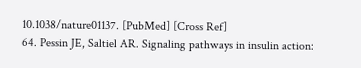10.1038/nature01137. [PubMed] [Cross Ref]
64. Pessin JE, Saltiel AR. Signaling pathways in insulin action: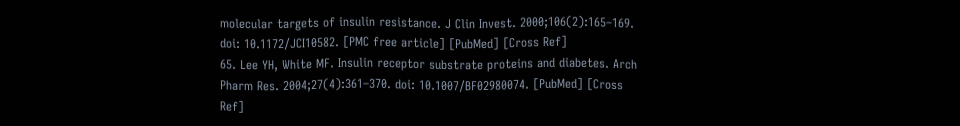molecular targets of insulin resistance. J Clin Invest. 2000;106(2):165–169. doi: 10.1172/JCI10582. [PMC free article] [PubMed] [Cross Ref]
65. Lee YH, White MF. Insulin receptor substrate proteins and diabetes. Arch Pharm Res. 2004;27(4):361–370. doi: 10.1007/BF02980074. [PubMed] [Cross Ref]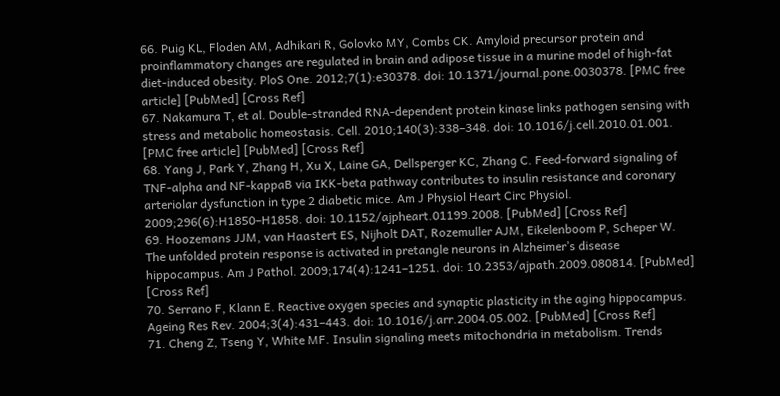66. Puig KL, Floden AM, Adhikari R, Golovko MY, Combs CK. Amyloid precursor protein and proinflammatory changes are regulated in brain and adipose tissue in a murine model of high-fat diet-induced obesity. PloS One. 2012;7(1):e30378. doi: 10.1371/journal.pone.0030378. [PMC free article] [PubMed] [Cross Ref]
67. Nakamura T, et al. Double-stranded RNA-dependent protein kinase links pathogen sensing with stress and metabolic homeostasis. Cell. 2010;140(3):338–348. doi: 10.1016/j.cell.2010.01.001. [PMC free article] [PubMed] [Cross Ref]
68. Yang J, Park Y, Zhang H, Xu X, Laine GA, Dellsperger KC, Zhang C. Feed-forward signaling of TNF-alpha and NF-kappaB via IKK-beta pathway contributes to insulin resistance and coronary arteriolar dysfunction in type 2 diabetic mice. Am J Physiol Heart Circ Physiol. 2009;296(6):H1850–H1858. doi: 10.1152/ajpheart.01199.2008. [PubMed] [Cross Ref]
69. Hoozemans JJM, van Haastert ES, Nijholt DAT, Rozemuller AJM, Eikelenboom P, Scheper W. The unfolded protein response is activated in pretangle neurons in Alzheimer’s disease hippocampus. Am J Pathol. 2009;174(4):1241–1251. doi: 10.2353/ajpath.2009.080814. [PubMed] [Cross Ref]
70. Serrano F, Klann E. Reactive oxygen species and synaptic plasticity in the aging hippocampus. Ageing Res Rev. 2004;3(4):431–443. doi: 10.1016/j.arr.2004.05.002. [PubMed] [Cross Ref]
71. Cheng Z, Tseng Y, White MF. Insulin signaling meets mitochondria in metabolism. Trends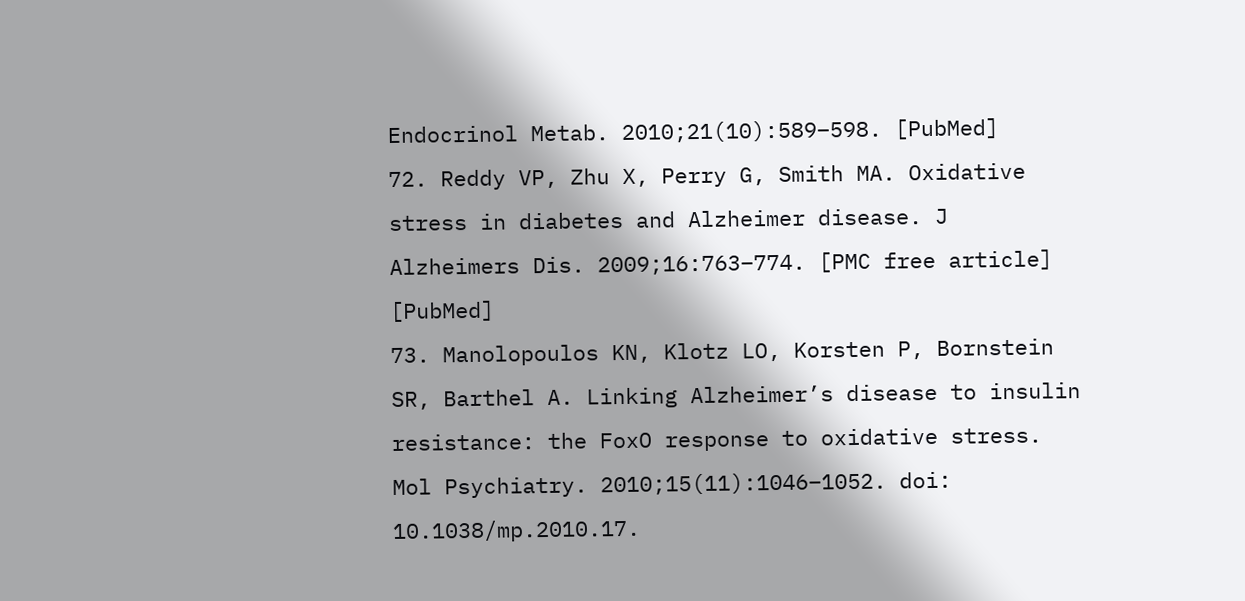Endocrinol Metab. 2010;21(10):589–598. [PubMed]
72. Reddy VP, Zhu X, Perry G, Smith MA. Oxidative stress in diabetes and Alzheimer disease. J Alzheimers Dis. 2009;16:763–774. [PMC free article] [PubMed]
73. Manolopoulos KN, Klotz LO, Korsten P, Bornstein SR, Barthel A. Linking Alzheimer’s disease to insulin resistance: the FoxO response to oxidative stress. Mol Psychiatry. 2010;15(11):1046–1052. doi: 10.1038/mp.2010.17.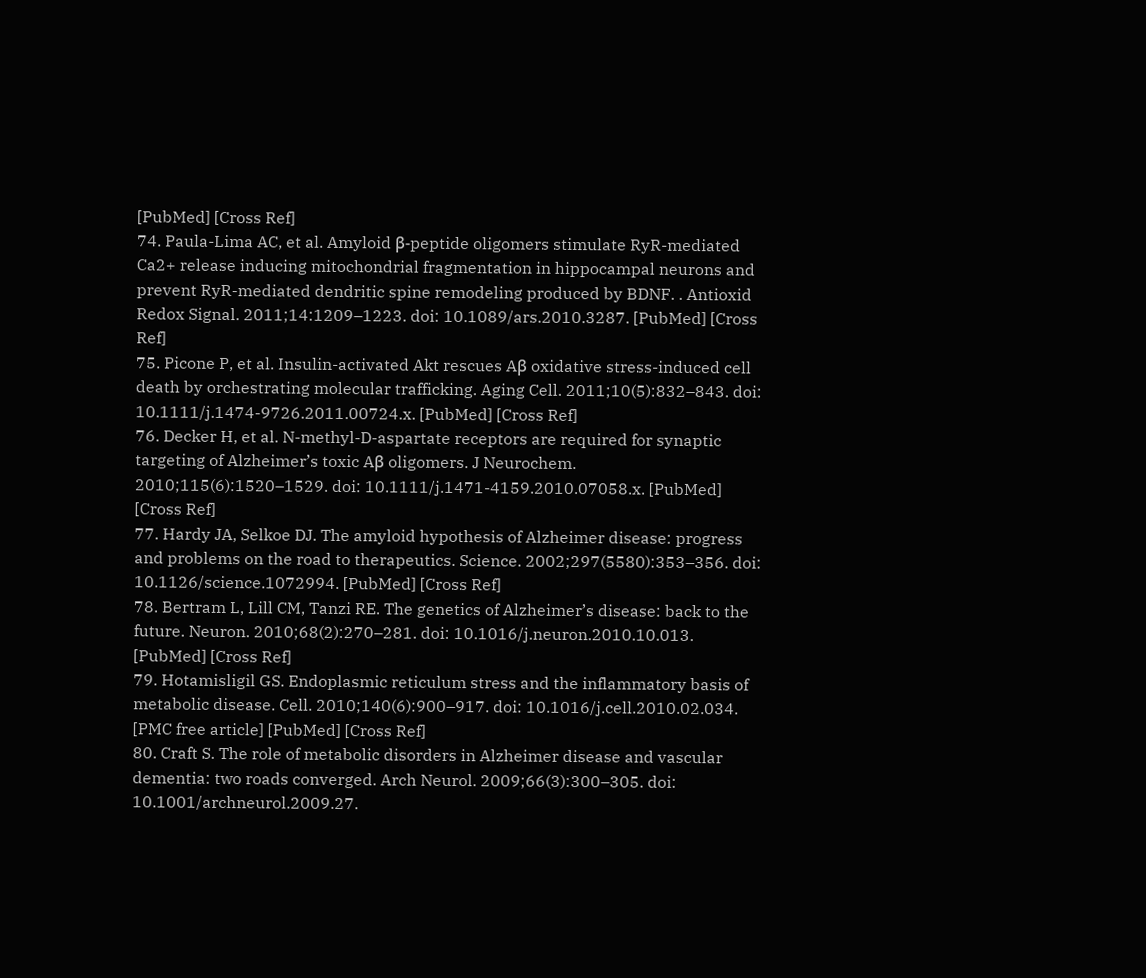[PubMed] [Cross Ref]
74. Paula-Lima AC, et al. Amyloid β-peptide oligomers stimulate RyR-mediated Ca2+ release inducing mitochondrial fragmentation in hippocampal neurons and prevent RyR-mediated dendritic spine remodeling produced by BDNF. . Antioxid Redox Signal. 2011;14:1209–1223. doi: 10.1089/ars.2010.3287. [PubMed] [Cross Ref]
75. Picone P, et al. Insulin-activated Akt rescues Aβ oxidative stress-induced cell death by orchestrating molecular trafficking. Aging Cell. 2011;10(5):832–843. doi: 10.1111/j.1474-9726.2011.00724.x. [PubMed] [Cross Ref]
76. Decker H, et al. N-methyl-D-aspartate receptors are required for synaptic targeting of Alzheimer’s toxic Aβ oligomers. J Neurochem. 2010;115(6):1520–1529. doi: 10.1111/j.1471-4159.2010.07058.x. [PubMed] [Cross Ref]
77. Hardy JA, Selkoe DJ. The amyloid hypothesis of Alzheimer disease: progress and problems on the road to therapeutics. Science. 2002;297(5580):353–356. doi: 10.1126/science.1072994. [PubMed] [Cross Ref]
78. Bertram L, Lill CM, Tanzi RE. The genetics of Alzheimer’s disease: back to the future. Neuron. 2010;68(2):270–281. doi: 10.1016/j.neuron.2010.10.013. [PubMed] [Cross Ref]
79. Hotamisligil GS. Endoplasmic reticulum stress and the inflammatory basis of metabolic disease. Cell. 2010;140(6):900–917. doi: 10.1016/j.cell.2010.02.034. [PMC free article] [PubMed] [Cross Ref]
80. Craft S. The role of metabolic disorders in Alzheimer disease and vascular dementia: two roads converged. Arch Neurol. 2009;66(3):300–305. doi: 10.1001/archneurol.2009.27.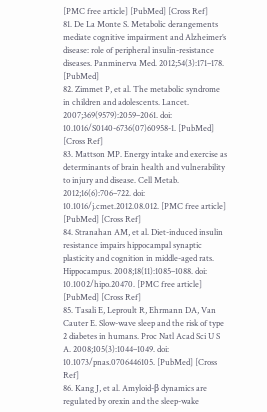[PMC free article] [PubMed] [Cross Ref]
81. De La Monte S. Metabolic derangements mediate cognitive impairment and Alzheimer’s disease: role of peripheral insulin-resistance diseases. Panminerva Med. 2012;54(3):171–178. [PubMed]
82. Zimmet P, et al. The metabolic syndrome in children and adolescents. Lancet. 2007;369(9579):2059–2061. doi: 10.1016/S0140-6736(07)60958-1. [PubMed] [Cross Ref]
83. Mattson MP. Energy intake and exercise as determinants of brain health and vulnerability to injury and disease. Cell Metab. 2012;16(6):706–722. doi: 10.1016/j.cmet.2012.08.012. [PMC free article] [PubMed] [Cross Ref]
84. Stranahan AM, et al. Diet-induced insulin resistance impairs hippocampal synaptic plasticity and cognition in middle-aged rats. Hippocampus. 2008;18(11):1085–1088. doi: 10.1002/hipo.20470. [PMC free article] [PubMed] [Cross Ref]
85. Tasali E, Leproult R, Ehrmann DA, Van Cauter E. Slow-wave sleep and the risk of type 2 diabetes in humans. Proc Natl Acad Sci U S A. 2008;105(3):1044–1049. doi: 10.1073/pnas.0706446105. [PubMed] [Cross Ref]
86. Kang J, et al. Amyloid-β dynamics are regulated by orexin and the sleep-wake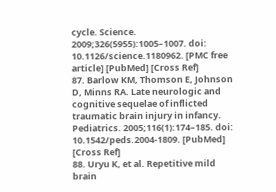cycle. Science. 2009;326(5955):1005–1007. doi: 10.1126/science.1180962. [PMC free article] [PubMed] [Cross Ref]
87. Barlow KM, Thomson E, Johnson D, Minns RA. Late neurologic and cognitive sequelae of inflicted traumatic brain injury in infancy. Pediatrics. 2005;116(1):174–185. doi: 10.1542/peds.2004-1809. [PubMed] [Cross Ref]
88. Uryu K, et al. Repetitive mild brain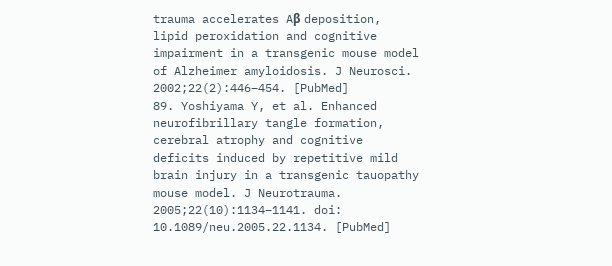trauma accelerates Aβ deposition, lipid peroxidation and cognitive impairment in a transgenic mouse model of Alzheimer amyloidosis. J Neurosci. 2002;22(2):446–454. [PubMed]
89. Yoshiyama Y, et al. Enhanced neurofibrillary tangle formation, cerebral atrophy and cognitive deficits induced by repetitive mild brain injury in a transgenic tauopathy mouse model. J Neurotrauma. 2005;22(10):1134–1141. doi: 10.1089/neu.2005.22.1134. [PubMed]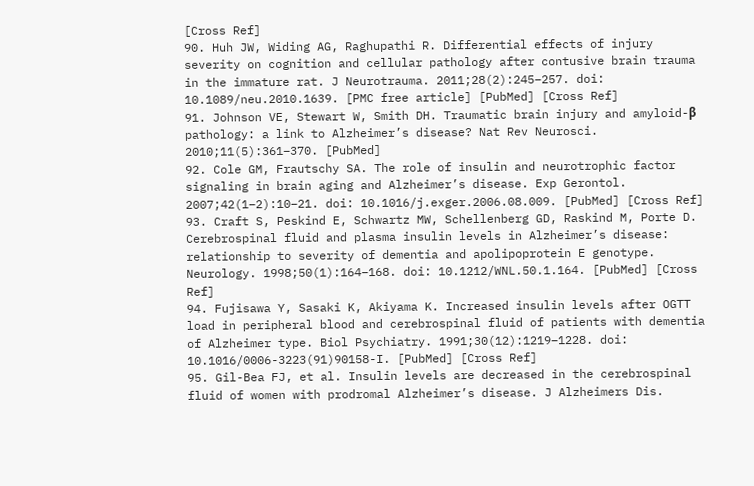[Cross Ref]
90. Huh JW, Widing AG, Raghupathi R. Differential effects of injury severity on cognition and cellular pathology after contusive brain trauma in the immature rat. J Neurotrauma. 2011;28(2):245–257. doi: 10.1089/neu.2010.1639. [PMC free article] [PubMed] [Cross Ref]
91. Johnson VE, Stewart W, Smith DH. Traumatic brain injury and amyloid-β pathology: a link to Alzheimer’s disease? Nat Rev Neurosci. 2010;11(5):361–370. [PubMed]
92. Cole GM, Frautschy SA. The role of insulin and neurotrophic factor signaling in brain aging and Alzheimer’s disease. Exp Gerontol. 2007;42(1–2):10–21. doi: 10.1016/j.exger.2006.08.009. [PubMed] [Cross Ref]
93. Craft S, Peskind E, Schwartz MW, Schellenberg GD, Raskind M, Porte D. Cerebrospinal fluid and plasma insulin levels in Alzheimer’s disease: relationship to severity of dementia and apolipoprotein E genotype. Neurology. 1998;50(1):164–168. doi: 10.1212/WNL.50.1.164. [PubMed] [Cross Ref]
94. Fujisawa Y, Sasaki K, Akiyama K. Increased insulin levels after OGTT load in peripheral blood and cerebrospinal fluid of patients with dementia of Alzheimer type. Biol Psychiatry. 1991;30(12):1219–1228. doi: 10.1016/0006-3223(91)90158-I. [PubMed] [Cross Ref]
95. Gil-Bea FJ, et al. Insulin levels are decreased in the cerebrospinal fluid of women with prodromal Alzheimer’s disease. J Alzheimers Dis.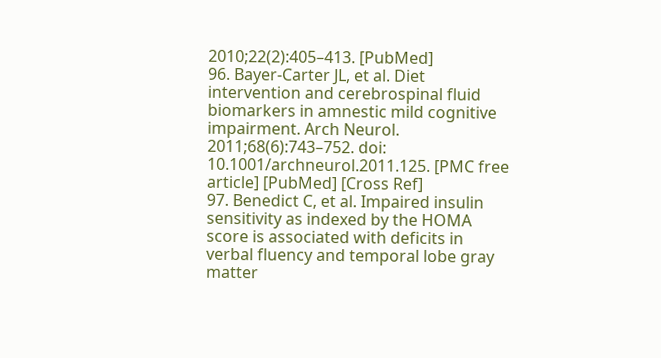2010;22(2):405–413. [PubMed]
96. Bayer-Carter JL, et al. Diet intervention and cerebrospinal fluid biomarkers in amnestic mild cognitive impairment. Arch Neurol. 2011;68(6):743–752. doi: 10.1001/archneurol.2011.125. [PMC free article] [PubMed] [Cross Ref]
97. Benedict C, et al. Impaired insulin sensitivity as indexed by the HOMA score is associated with deficits in verbal fluency and temporal lobe gray matter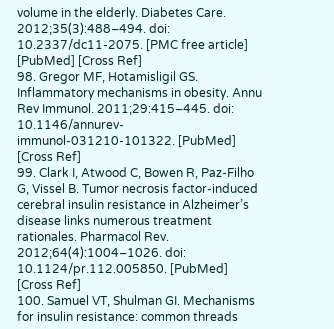volume in the elderly. Diabetes Care. 2012;35(3):488–494. doi: 10.2337/dc11-2075. [PMC free article] [PubMed] [Cross Ref]
98. Gregor MF, Hotamisligil GS. Inflammatory mechanisms in obesity. Annu Rev Immunol. 2011;29:415–445. doi: 10.1146/annurev-immunol-031210-101322. [PubMed] [Cross Ref]
99. Clark I, Atwood C, Bowen R, Paz-Filho G, Vissel B. Tumor necrosis factor-induced cerebral insulin resistance in Alzheimer’s disease links numerous treatment rationales. Pharmacol Rev. 2012;64(4):1004–1026. doi: 10.1124/pr.112.005850. [PubMed] [Cross Ref]
100. Samuel VT, Shulman GI. Mechanisms for insulin resistance: common threads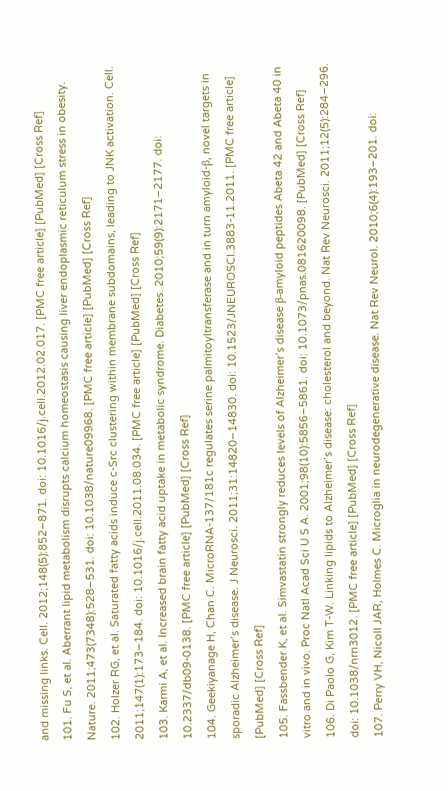and missing links. Cell. 2012;148(5):852–871. doi: 10.1016/j.cell.2012.02.017. [PMC free article] [PubMed] [Cross Ref]
101. Fu S, et al. Aberrant lipid metabolism disrupts calcium homeostasis causing liver endoplasmic reticulum stress in obesity. Nature. 2011;473(7348):528–531. doi: 10.1038/nature09968. [PMC free article] [PubMed] [Cross Ref]
102. Holzer RG, et al. Saturated fatty acids induce c-Src clustering within membrane subdomains, leading to JNK activation. Cell. 2011;147(1):173–184. doi: 10.1016/j.cell.2011.08.034. [PMC free article] [PubMed] [Cross Ref]
103. Karmi A, et al. Increased brain fatty acid uptake in metabolic syndrome. Diabetes. 2010;59(9):2171–2177. doi: 10.2337/db09-0138. [PMC free article] [PubMed] [Cross Ref]
104. Geekiyanage H, Chan C. MicroRNA-137/181c regulates serine palmitoyltransferase and in turn amyloid-β, novel targets in sporadic Alzheimer’s disease. J Neurosci. 2011;31:14820–14830. doi: 10.1523/JNEUROSCI.3883-11.2011. [PMC free article] [PubMed] [Cross Ref]
105. Fassbender K, et al. Simvastatin strongly reduces levels of Alzheimer’s disease β-amyloid peptides Abeta 42 and Abeta 40 in vitro and in vivo. Proc Natl Acad Sci U S A. 2001;98(10):5856–5861. doi: 10.1073/pnas.081620098. [PubMed] [Cross Ref]
106. Di Paolo G, Kim T-W. Linking lipids to Alzheimer’s disease: cholesterol and beyond. Nat Rev Neurosci. 2011;12(5):284–296. doi: 10.1038/nrn3012. [PMC free article] [PubMed] [Cross Ref]
107. Perry VH, Nicoll JAR, Holmes C. Microglia in neurodegenerative disease. Nat Rev Neurol. 2010;6(4):193–201. doi: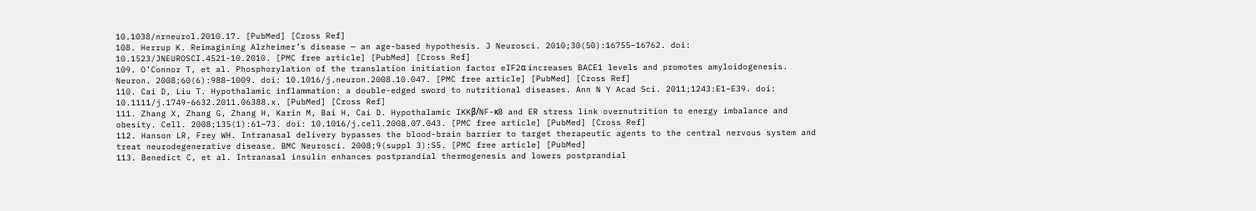10.1038/nrneurol.2010.17. [PubMed] [Cross Ref]
108. Herrup K. Reimagining Alzheimer’s disease — an age-based hypothesis. J Neurosci. 2010;30(50):16755–16762. doi: 10.1523/JNEUROSCI.4521-10.2010. [PMC free article] [PubMed] [Cross Ref]
109. O’Connor T, et al. Phosphorylation of the translation initiation factor eIF2α increases BACE1 levels and promotes amyloidogenesis. Neuron. 2008;60(6):988–1009. doi: 10.1016/j.neuron.2008.10.047. [PMC free article] [PubMed] [Cross Ref]
110. Cai D, Liu T. Hypothalamic inflammation: a double-edged sword to nutritional diseases. Ann N Y Acad Sci. 2011;1243:E1–E39. doi: 10.1111/j.1749-6632.2011.06388.x. [PubMed] [Cross Ref]
111. Zhang X, Zhang G, Zhang H, Karin M, Bai H, Cai D. Hypothalamic IKKβ/NF-κB and ER stress link overnutrition to energy imbalance and obesity. Cell. 2008;135(1):61–73. doi: 10.1016/j.cell.2008.07.043. [PMC free article] [PubMed] [Cross Ref]
112. Hanson LR, Frey WH. Intranasal delivery bypasses the blood-brain barrier to target therapeutic agents to the central nervous system and treat neurodegenerative disease. BMC Neurosci. 2008;9(suppl 3):S5. [PMC free article] [PubMed]
113. Benedict C, et al. Intranasal insulin enhances postprandial thermogenesis and lowers postprandial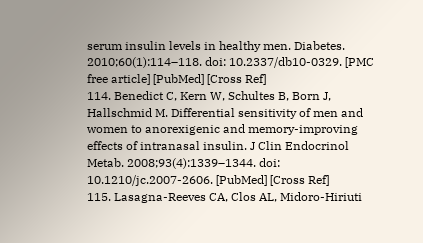serum insulin levels in healthy men. Diabetes. 2010;60(1):114–118. doi: 10.2337/db10-0329. [PMC free article] [PubMed] [Cross Ref]
114. Benedict C, Kern W, Schultes B, Born J, Hallschmid M. Differential sensitivity of men and women to anorexigenic and memory-improving effects of intranasal insulin. J Clin Endocrinol Metab. 2008;93(4):1339–1344. doi: 10.1210/jc.2007-2606. [PubMed] [Cross Ref]
115. Lasagna-Reeves CA, Clos AL, Midoro-Hiriuti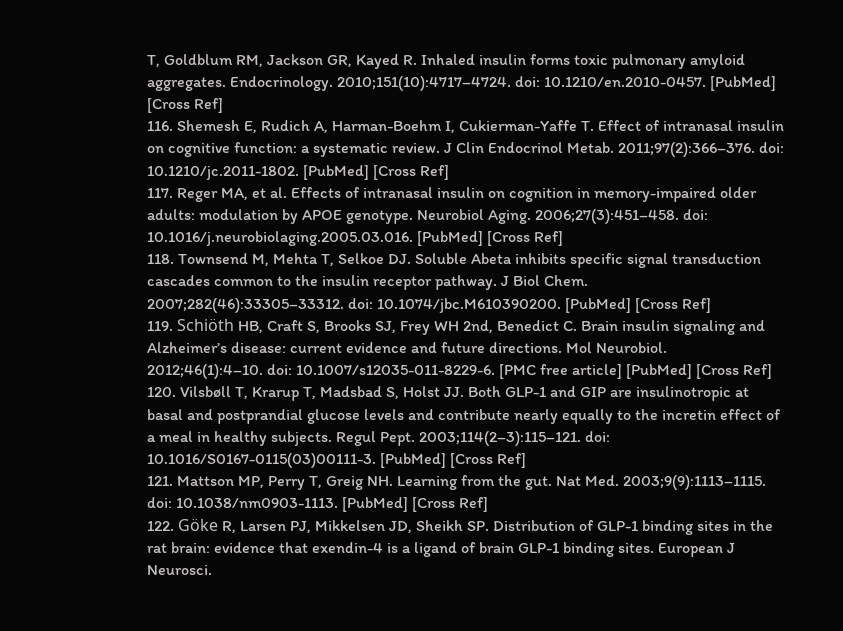T, Goldblum RM, Jackson GR, Kayed R. Inhaled insulin forms toxic pulmonary amyloid aggregates. Endocrinology. 2010;151(10):4717–4724. doi: 10.1210/en.2010-0457. [PubMed] [Cross Ref]
116. Shemesh E, Rudich A, Harman-Boehm I, Cukierman-Yaffe T. Effect of intranasal insulin on cognitive function: a systematic review. J Clin Endocrinol Metab. 2011;97(2):366–376. doi: 10.1210/jc.2011-1802. [PubMed] [Cross Ref]
117. Reger MA, et al. Effects of intranasal insulin on cognition in memory-impaired older adults: modulation by APOE genotype. Neurobiol Aging. 2006;27(3):451–458. doi: 10.1016/j.neurobiolaging.2005.03.016. [PubMed] [Cross Ref]
118. Townsend M, Mehta T, Selkoe DJ. Soluble Abeta inhibits specific signal transduction cascades common to the insulin receptor pathway. J Biol Chem. 2007;282(46):33305–33312. doi: 10.1074/jbc.M610390200. [PubMed] [Cross Ref]
119. Schiöth HB, Craft S, Brooks SJ, Frey WH 2nd, Benedict C. Brain insulin signaling and Alzheimer’s disease: current evidence and future directions. Mol Neurobiol. 2012;46(1):4–10. doi: 10.1007/s12035-011-8229-6. [PMC free article] [PubMed] [Cross Ref]
120. Vilsbøll T, Krarup T, Madsbad S, Holst JJ. Both GLP-1 and GIP are insulinotropic at basal and postprandial glucose levels and contribute nearly equally to the incretin effect of a meal in healthy subjects. Regul Pept. 2003;114(2–3):115–121. doi: 10.1016/S0167-0115(03)00111-3. [PubMed] [Cross Ref]
121. Mattson MP, Perry T, Greig NH. Learning from the gut. Nat Med. 2003;9(9):1113–1115. doi: 10.1038/nm0903-1113. [PubMed] [Cross Ref]
122. Göke R, Larsen PJ, Mikkelsen JD, Sheikh SP. Distribution of GLP-1 binding sites in the rat brain: evidence that exendin-4 is a ligand of brain GLP-1 binding sites. European J Neurosci.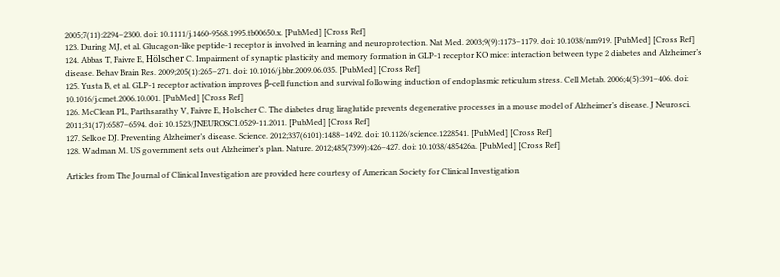2005;7(11):2294–2300. doi: 10.1111/j.1460-9568.1995.tb00650.x. [PubMed] [Cross Ref]
123. During MJ, et al. Glucagon-like peptide-1 receptor is involved in learning and neuroprotection. Nat Med. 2003;9(9):1173–1179. doi: 10.1038/nm919. [PubMed] [Cross Ref]
124. Abbas T, Faivre E, Hölscher C. Impairment of synaptic plasticity and memory formation in GLP-1 receptor KO mice: interaction between type 2 diabetes and Alzheimer’s disease. Behav Brain Res. 2009;205(1):265–271. doi: 10.1016/j.bbr.2009.06.035. [PubMed] [Cross Ref]
125. Yusta B, et al. GLP-1 receptor activation improves β-cell function and survival following induction of endoplasmic reticulum stress. Cell Metab. 2006;4(5):391–406. doi: 10.1016/j.cmet.2006.10.001. [PubMed] [Cross Ref]
126. McClean PL, Parthsarathy V, Faivre E, Holscher C. The diabetes drug liraglutide prevents degenerative processes in a mouse model of Alzheimer’s disease. J Neurosci. 2011;31(17):6587–6594. doi: 10.1523/JNEUROSCI.0529-11.2011. [PubMed] [Cross Ref]
127. Selkoe DJ. Preventing Alzheimer’s disease. Science. 2012;337(6101):1488–1492. doi: 10.1126/science.1228541. [PubMed] [Cross Ref]
128. Wadman M. US government sets out Alzheimer’s plan. Nature. 2012;485(7399):426–427. doi: 10.1038/485426a. [PubMed] [Cross Ref]

Articles from The Journal of Clinical Investigation are provided here courtesy of American Society for Clinical Investigation